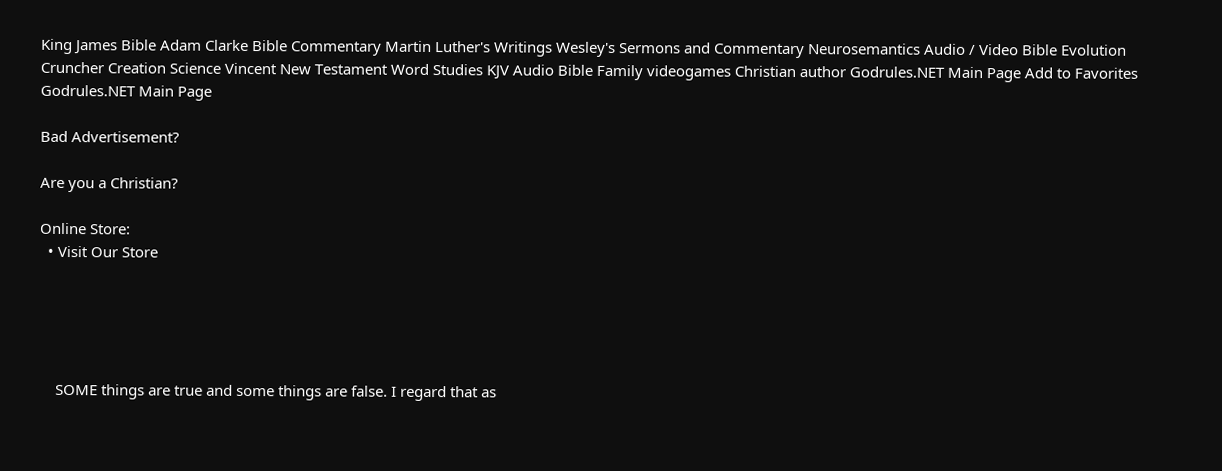King James Bible Adam Clarke Bible Commentary Martin Luther's Writings Wesley's Sermons and Commentary Neurosemantics Audio / Video Bible Evolution Cruncher Creation Science Vincent New Testament Word Studies KJV Audio Bible Family videogames Christian author Godrules.NET Main Page Add to Favorites Godrules.NET Main Page

Bad Advertisement?

Are you a Christian?

Online Store:
  • Visit Our Store





    SOME things are true and some things are false. I regard that as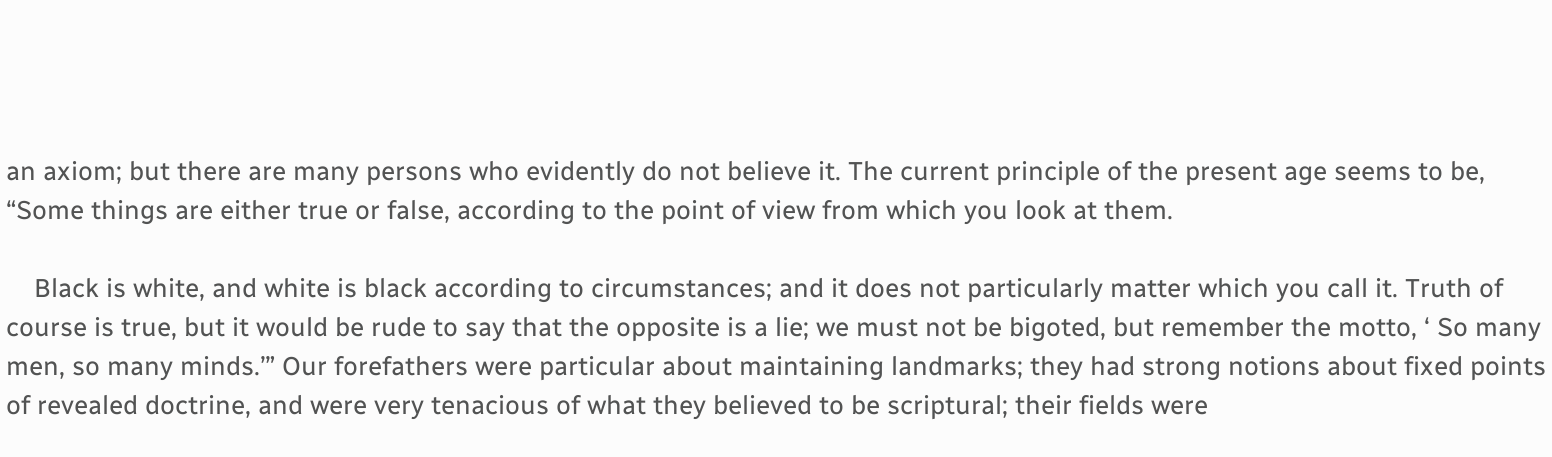an axiom; but there are many persons who evidently do not believe it. The current principle of the present age seems to be, “Some things are either true or false, according to the point of view from which you look at them.

    Black is white, and white is black according to circumstances; and it does not particularly matter which you call it. Truth of course is true, but it would be rude to say that the opposite is a lie; we must not be bigoted, but remember the motto, ‘ So many men, so many minds.’” Our forefathers were particular about maintaining landmarks; they had strong notions about fixed points of revealed doctrine, and were very tenacious of what they believed to be scriptural; their fields were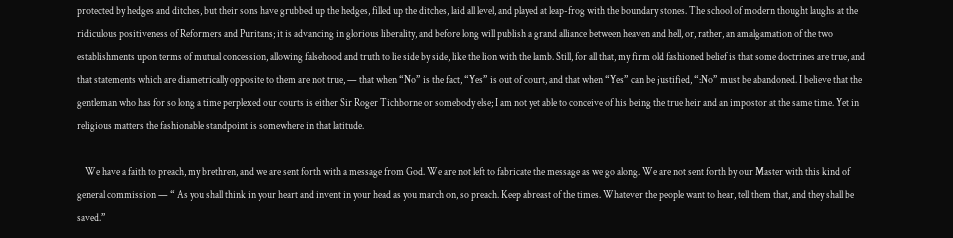protected by hedges and ditches, but their sons have grubbed up the hedges, filled up the ditches, laid all level, and played at leap-frog with the boundary stones. The school of modern thought laughs at the ridiculous positiveness of Reformers and Puritans; it is advancing in glorious liberality, and before long will publish a grand alliance between heaven and hell, or, rather, an amalgamation of the two establishments upon terms of mutual concession, allowing falsehood and truth to lie side by side, like the lion with the lamb. Still, for all that, my firm old fashioned belief is that some doctrines are true, and that statements which are diametrically opposite to them are not true, — that when “No” is the fact, “Yes” is out of court, and that when “Yes” can be justified, “:No” must be abandoned. I believe that the gentleman who has for so long a time perplexed our courts is either Sir Roger Tichborne or somebody else; I am not yet able to conceive of his being the true heir and an impostor at the same time. Yet in religious matters the fashionable standpoint is somewhere in that latitude.

    We have a faith to preach, my brethren, and we are sent forth with a message from God. We are not left to fabricate the message as we go along. We are not sent forth by our Master with this kind of general commission — “ As you shall think in your heart and invent in your head as you march on, so preach. Keep abreast of the times. Whatever the people want to hear, tell them that, and they shall be saved.”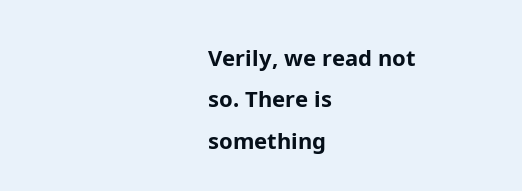Verily, we read not so. There is something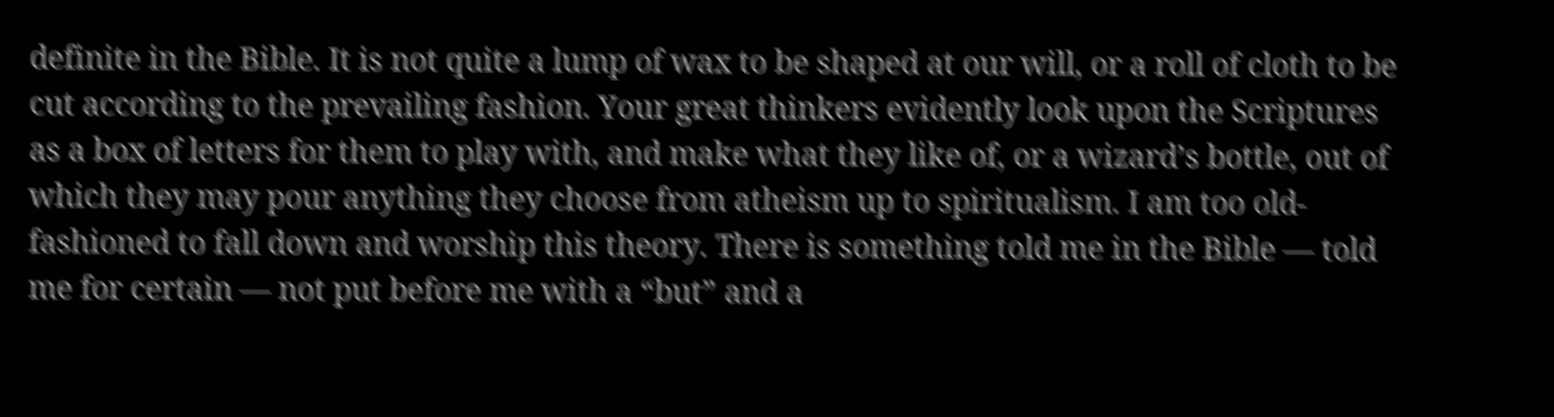definite in the Bible. It is not quite a lump of wax to be shaped at our will, or a roll of cloth to be cut according to the prevailing fashion. Your great thinkers evidently look upon the Scriptures as a box of letters for them to play with, and make what they like of, or a wizard’s bottle, out of which they may pour anything they choose from atheism up to spiritualism. I am too old-fashioned to fall down and worship this theory. There is something told me in the Bible — told me for certain — not put before me with a “but” and a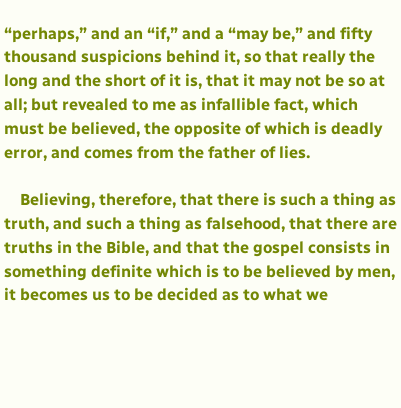“perhaps,” and an “if,” and a “may be,” and fifty thousand suspicions behind it, so that really the long and the short of it is, that it may not be so at all; but revealed to me as infallible fact, which must be believed, the opposite of which is deadly error, and comes from the father of lies.

    Believing, therefore, that there is such a thing as truth, and such a thing as falsehood, that there are truths in the Bible, and that the gospel consists in something definite which is to be believed by men, it becomes us to be decided as to what we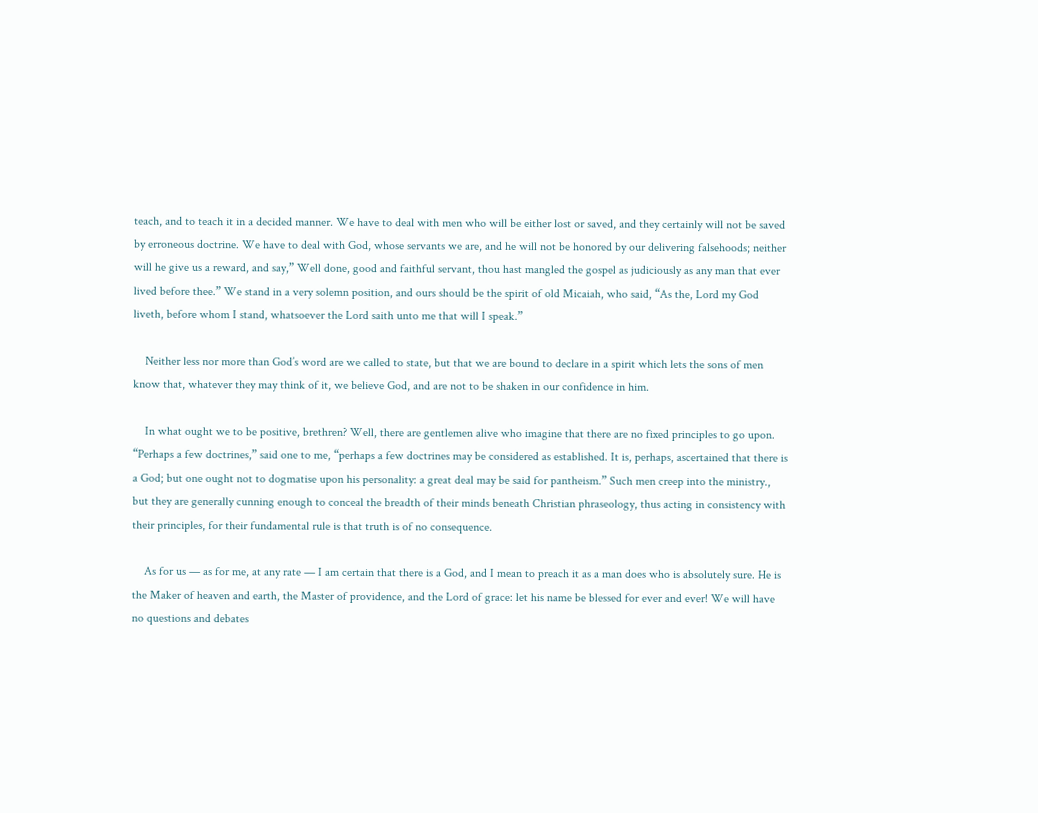teach, and to teach it in a decided manner. We have to deal with men who will be either lost or saved, and they certainly will not be saved by erroneous doctrine. We have to deal with God, whose servants we are, and he will not be honored by our delivering falsehoods; neither will he give us a reward, and say,” Well done, good and faithful servant, thou hast mangled the gospel as judiciously as any man that ever lived before thee.” We stand in a very solemn position, and ours should be the spirit of old Micaiah, who said, “As the, Lord my God liveth, before whom I stand, whatsoever the Lord saith unto me that will I speak.”

    Neither less nor more than God’s word are we called to state, but that we are bound to declare in a spirit which lets the sons of men know that, whatever they may think of it, we believe God, and are not to be shaken in our confidence in him.

    In what ought we to be positive, brethren? Well, there are gentlemen alive who imagine that there are no fixed principles to go upon. “Perhaps a few doctrines,” said one to me, “perhaps a few doctrines may be considered as established. It is, perhaps, ascertained that there is a God; but one ought not to dogmatise upon his personality: a great deal may be said for pantheism.” Such men creep into the ministry., but they are generally cunning enough to conceal the breadth of their minds beneath Christian phraseology, thus acting in consistency with their principles, for their fundamental rule is that truth is of no consequence.

    As for us — as for me, at any rate — I am certain that there is a God, and I mean to preach it as a man does who is absolutely sure. He is the Maker of heaven and earth, the Master of providence, and the Lord of grace: let his name be blessed for ever and ever! We will have no questions and debates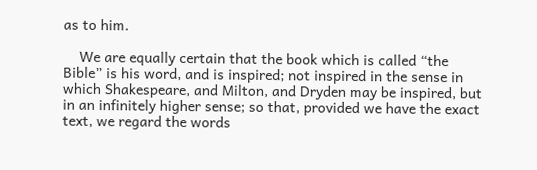as to him.

    We are equally certain that the book which is called “the Bible” is his word, and is inspired; not inspired in the sense in which Shakespeare, and Milton, and Dryden may be inspired, but in an infinitely higher sense; so that, provided we have the exact text, we regard the words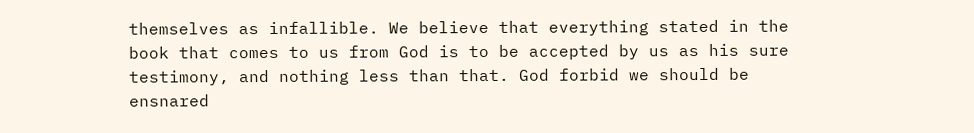themselves as infallible. We believe that everything stated in the book that comes to us from God is to be accepted by us as his sure testimony, and nothing less than that. God forbid we should be ensnared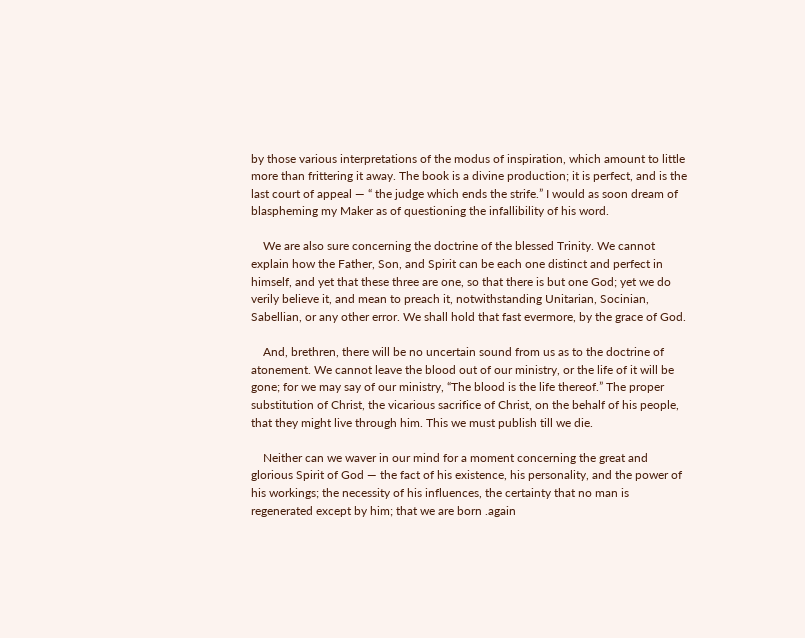by those various interpretations of the modus of inspiration, which amount to little more than frittering it away. The book is a divine production; it is perfect, and is the last court of appeal — “ the judge which ends the strife.” I would as soon dream of blaspheming my Maker as of questioning the infallibility of his word.

    We are also sure concerning the doctrine of the blessed Trinity. We cannot explain how the Father, Son, and Spirit can be each one distinct and perfect in himself, and yet that these three are one, so that there is but one God; yet we do verily believe it, and mean to preach it, notwithstanding Unitarian, Socinian, Sabellian, or any other error. We shall hold that fast evermore, by the grace of God.

    And, brethren, there will be no uncertain sound from us as to the doctrine of atonement. We cannot leave the blood out of our ministry, or the life of it will be gone; for we may say of our ministry, “The blood is the life thereof.” The proper substitution of Christ, the vicarious sacrifice of Christ, on the behalf of his people, that they might live through him. This we must publish till we die.

    Neither can we waver in our mind for a moment concerning the great and glorious Spirit of God — the fact of his existence, his personality, and the power of his workings; the necessity of his influences, the certainty that no man is regenerated except by him; that we are born .again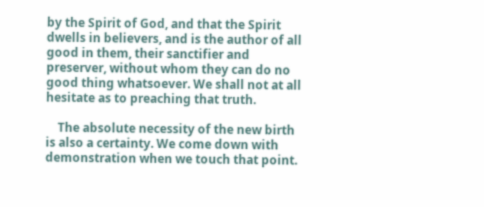by the Spirit of God, and that the Spirit dwells in believers, and is the author of all good in them, their sanctifier and preserver, without whom they can do no good thing whatsoever. We shall not at all hesitate as to preaching that truth.

    The absolute necessity of the new birth is also a certainty. We come down with demonstration when we touch that point.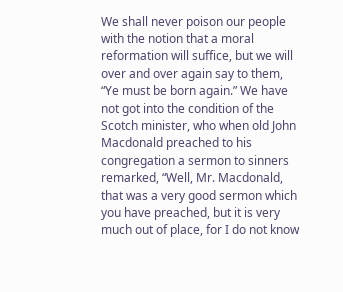We shall never poison our people with the notion that a moral reformation will suffice, but we will over and over again say to them, “Ye must be born again.” We have not got into the condition of the Scotch minister, who when old John Macdonald preached to his congregation a sermon to sinners remarked, “Well, Mr. Macdonald, that was a very good sermon which you have preached, but it is very much out of place, for I do not know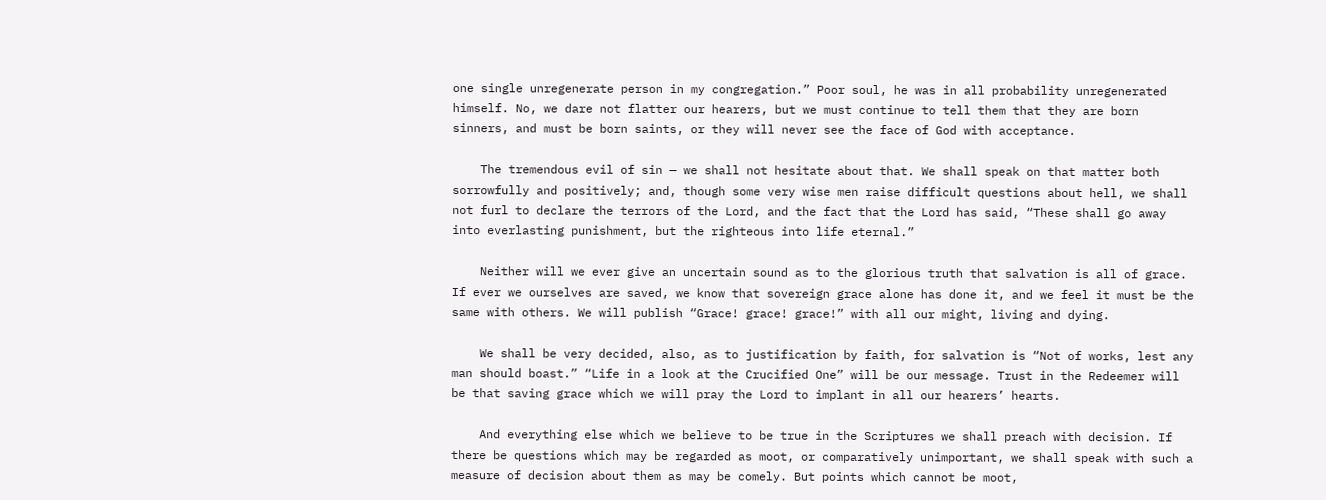one single unregenerate person in my congregation.” Poor soul, he was in all probability unregenerated himself. No, we dare not flatter our hearers, but we must continue to tell them that they are born sinners, and must be born saints, or they will never see the face of God with acceptance.

    The tremendous evil of sin — we shall not hesitate about that. We shall speak on that matter both sorrowfully and positively; and, though some very wise men raise difficult questions about hell, we shall not furl to declare the terrors of the Lord, and the fact that the Lord has said, “These shall go away into everlasting punishment, but the righteous into life eternal.”

    Neither will we ever give an uncertain sound as to the glorious truth that salvation is all of grace. If ever we ourselves are saved, we know that sovereign grace alone has done it, and we feel it must be the same with others. We will publish “Grace! grace! grace!” with all our might, living and dying.

    We shall be very decided, also, as to justification by faith, for salvation is “Not of works, lest any man should boast.” “Life in a look at the Crucified One” will be our message. Trust in the Redeemer will be that saving grace which we will pray the Lord to implant in all our hearers’ hearts.

    And everything else which we believe to be true in the Scriptures we shall preach with decision. If there be questions which may be regarded as moot, or comparatively unimportant, we shall speak with such a measure of decision about them as may be comely. But points which cannot be moot,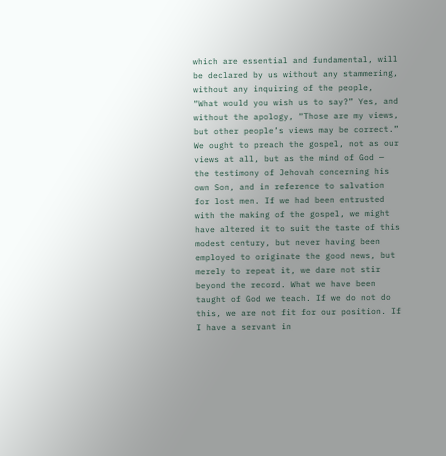which are essential and fundamental, will be declared by us without any stammering, without any inquiring of the people, “What would you wish us to say?” Yes, and without the apology, “Those are my views, but other people’s views may be correct.” We ought to preach the gospel, not as our views at all, but as the mind of God — the testimony of Jehovah concerning his own Son, and in reference to salvation for lost men. If we had been entrusted with the making of the gospel, we might have altered it to suit the taste of this modest century, but never having been employed to originate the good news, but merely to repeat it, we dare not stir beyond the record. What we have been taught of God we teach. If we do not do this, we are not fit for our position. If I have a servant in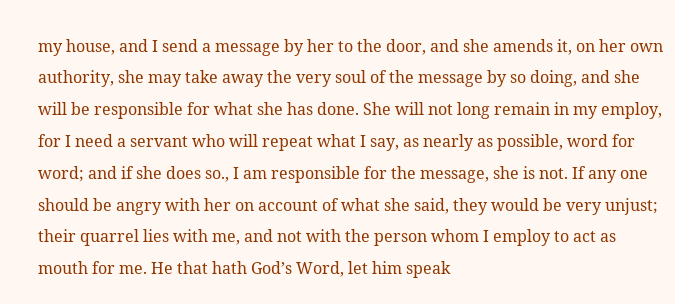my house, and I send a message by her to the door, and she amends it, on her own authority, she may take away the very soul of the message by so doing, and she will be responsible for what she has done. She will not long remain in my employ, for I need a servant who will repeat what I say, as nearly as possible, word for word; and if she does so., I am responsible for the message, she is not. If any one should be angry with her on account of what she said, they would be very unjust; their quarrel lies with me, and not with the person whom I employ to act as mouth for me. He that hath God’s Word, let him speak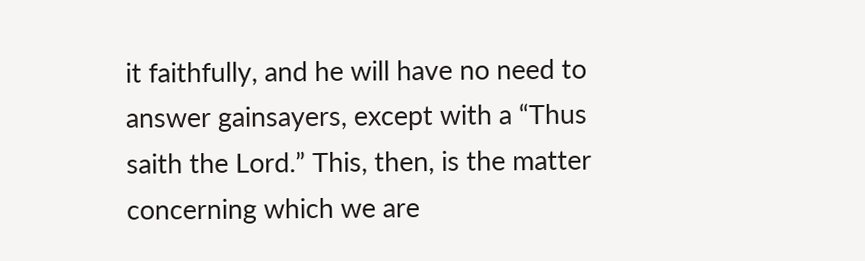it faithfully, and he will have no need to answer gainsayers, except with a “Thus saith the Lord.” This, then, is the matter concerning which we are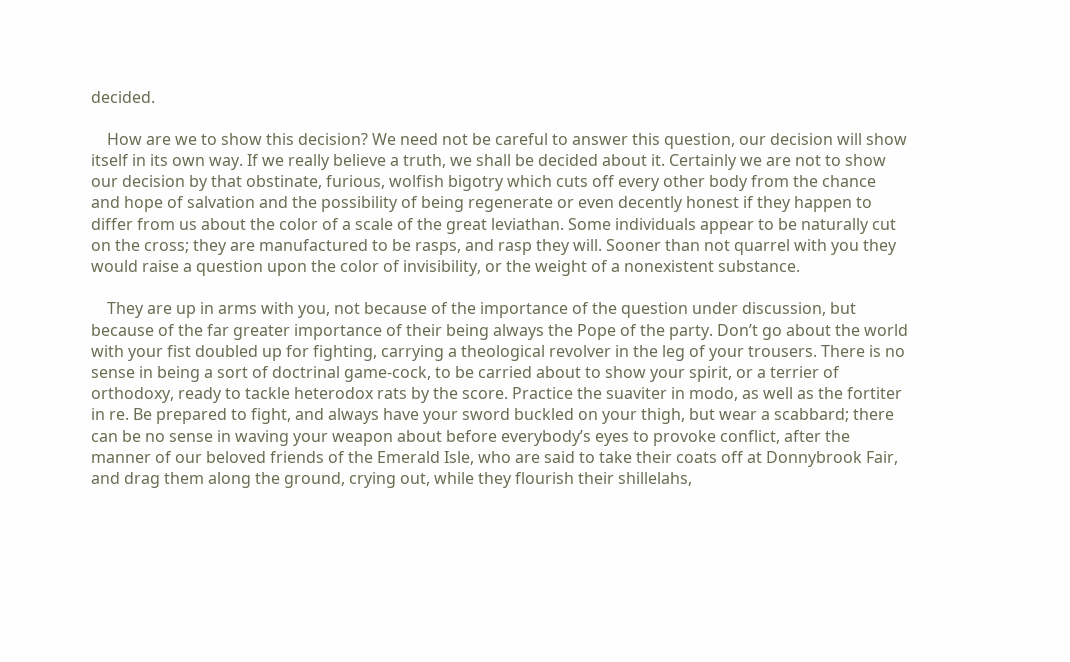decided.

    How are we to show this decision? We need not be careful to answer this question, our decision will show itself in its own way. If we really believe a truth, we shall be decided about it. Certainly we are not to show our decision by that obstinate, furious, wolfish bigotry which cuts off every other body from the chance and hope of salvation and the possibility of being regenerate or even decently honest if they happen to differ from us about the color of a scale of the great leviathan. Some individuals appear to be naturally cut on the cross; they are manufactured to be rasps, and rasp they will. Sooner than not quarrel with you they would raise a question upon the color of invisibility, or the weight of a nonexistent substance.

    They are up in arms with you, not because of the importance of the question under discussion, but because of the far greater importance of their being always the Pope of the party. Don’t go about the world with your fist doubled up for fighting, carrying a theological revolver in the leg of your trousers. There is no sense in being a sort of doctrinal game-cock, to be carried about to show your spirit, or a terrier of orthodoxy, ready to tackle heterodox rats by the score. Practice the suaviter in modo, as well as the fortiter in re. Be prepared to fight, and always have your sword buckled on your thigh, but wear a scabbard; there can be no sense in waving your weapon about before everybody’s eyes to provoke conflict, after the manner of our beloved friends of the Emerald Isle, who are said to take their coats off at Donnybrook Fair, and drag them along the ground, crying out, while they flourish their shillelahs,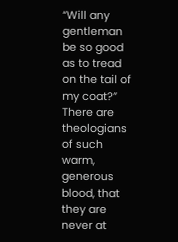“Will any gentleman be so good as to tread on the tail of my coat?” There are theologians of such warm, generous blood, that they are never at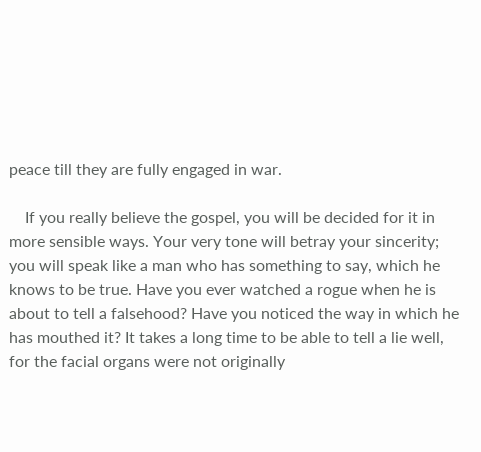peace till they are fully engaged in war.

    If you really believe the gospel, you will be decided for it in more sensible ways. Your very tone will betray your sincerity; you will speak like a man who has something to say, which he knows to be true. Have you ever watched a rogue when he is about to tell a falsehood? Have you noticed the way in which he has mouthed it? It takes a long time to be able to tell a lie well, for the facial organs were not originally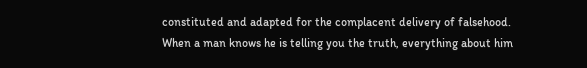constituted and adapted for the complacent delivery of falsehood. When a man knows he is telling you the truth, everything about him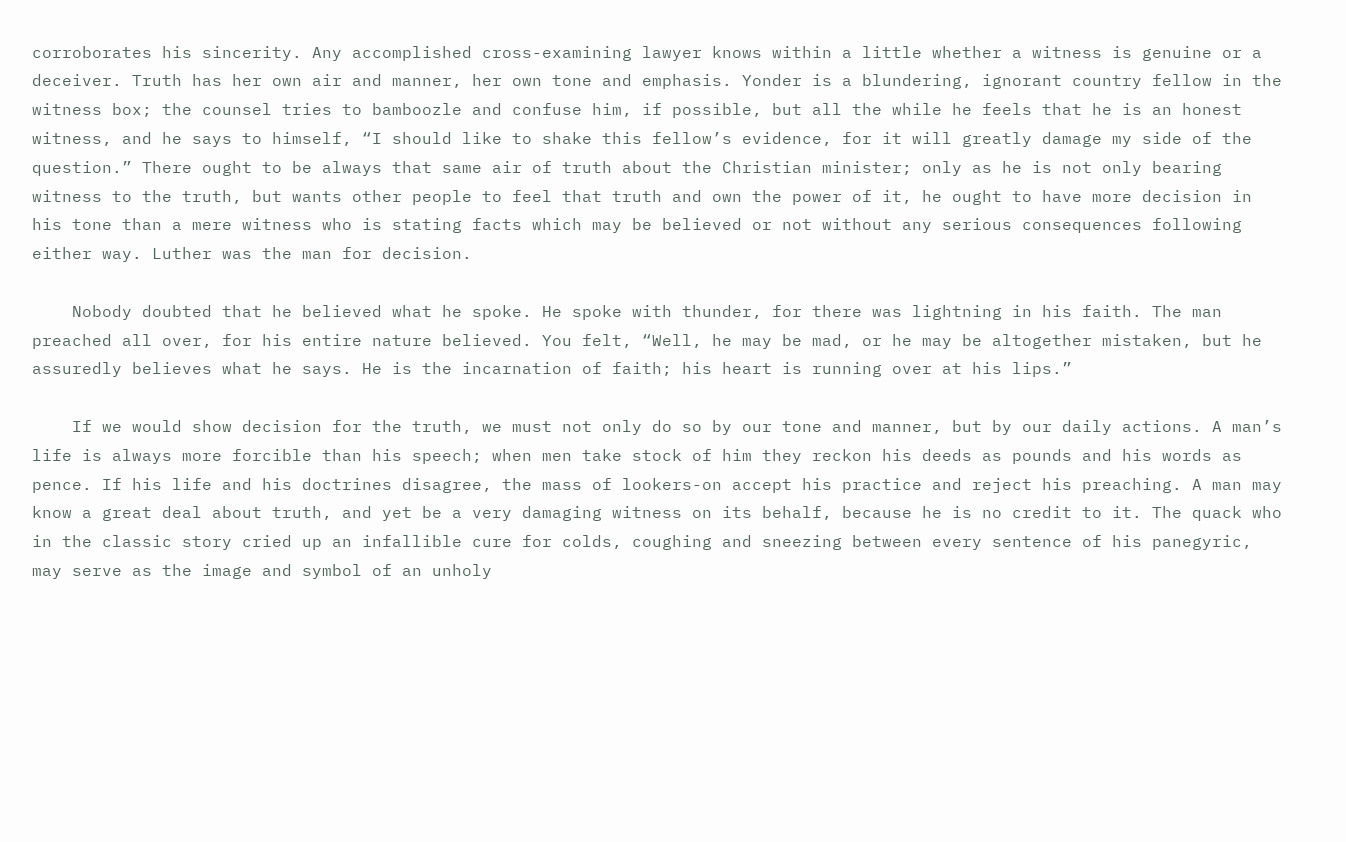corroborates his sincerity. Any accomplished cross-examining lawyer knows within a little whether a witness is genuine or a deceiver. Truth has her own air and manner, her own tone and emphasis. Yonder is a blundering, ignorant country fellow in the witness box; the counsel tries to bamboozle and confuse him, if possible, but all the while he feels that he is an honest witness, and he says to himself, “I should like to shake this fellow’s evidence, for it will greatly damage my side of the question.” There ought to be always that same air of truth about the Christian minister; only as he is not only bearing witness to the truth, but wants other people to feel that truth and own the power of it, he ought to have more decision in his tone than a mere witness who is stating facts which may be believed or not without any serious consequences following either way. Luther was the man for decision.

    Nobody doubted that he believed what he spoke. He spoke with thunder, for there was lightning in his faith. The man preached all over, for his entire nature believed. You felt, “Well, he may be mad, or he may be altogether mistaken, but he assuredly believes what he says. He is the incarnation of faith; his heart is running over at his lips.”

    If we would show decision for the truth, we must not only do so by our tone and manner, but by our daily actions. A man’s life is always more forcible than his speech; when men take stock of him they reckon his deeds as pounds and his words as pence. If his life and his doctrines disagree, the mass of lookers-on accept his practice and reject his preaching. A man may know a great deal about truth, and yet be a very damaging witness on its behalf, because he is no credit to it. The quack who in the classic story cried up an infallible cure for colds, coughing and sneezing between every sentence of his panegyric, may serve as the image and symbol of an unholy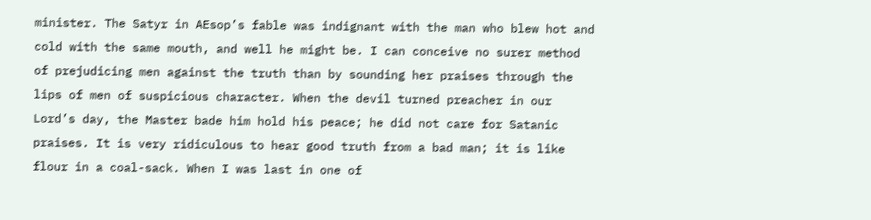minister. The Satyr in AEsop’s fable was indignant with the man who blew hot and cold with the same mouth, and well he might be. I can conceive no surer method of prejudicing men against the truth than by sounding her praises through the lips of men of suspicious character. When the devil turned preacher in our Lord’s day, the Master bade him hold his peace; he did not care for Satanic praises. It is very ridiculous to hear good truth from a bad man; it is like flour in a coal-sack. When I was last in one of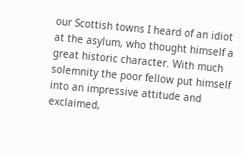our Scottish towns I heard of an idiot at the asylum, who thought himself a great historic character. With much solemnity the poor fellow put himself into an impressive attitude and exclaimed,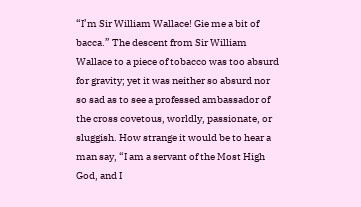“I’m Sir William Wallace! Gie me a bit of bacca.” The descent from Sir William Wallace to a piece of tobacco was too absurd for gravity; yet it was neither so absurd nor so sad as to see a professed ambassador of the cross covetous, worldly, passionate, or sluggish. How strange it would be to hear a man say, “I am a servant of the Most High God, and I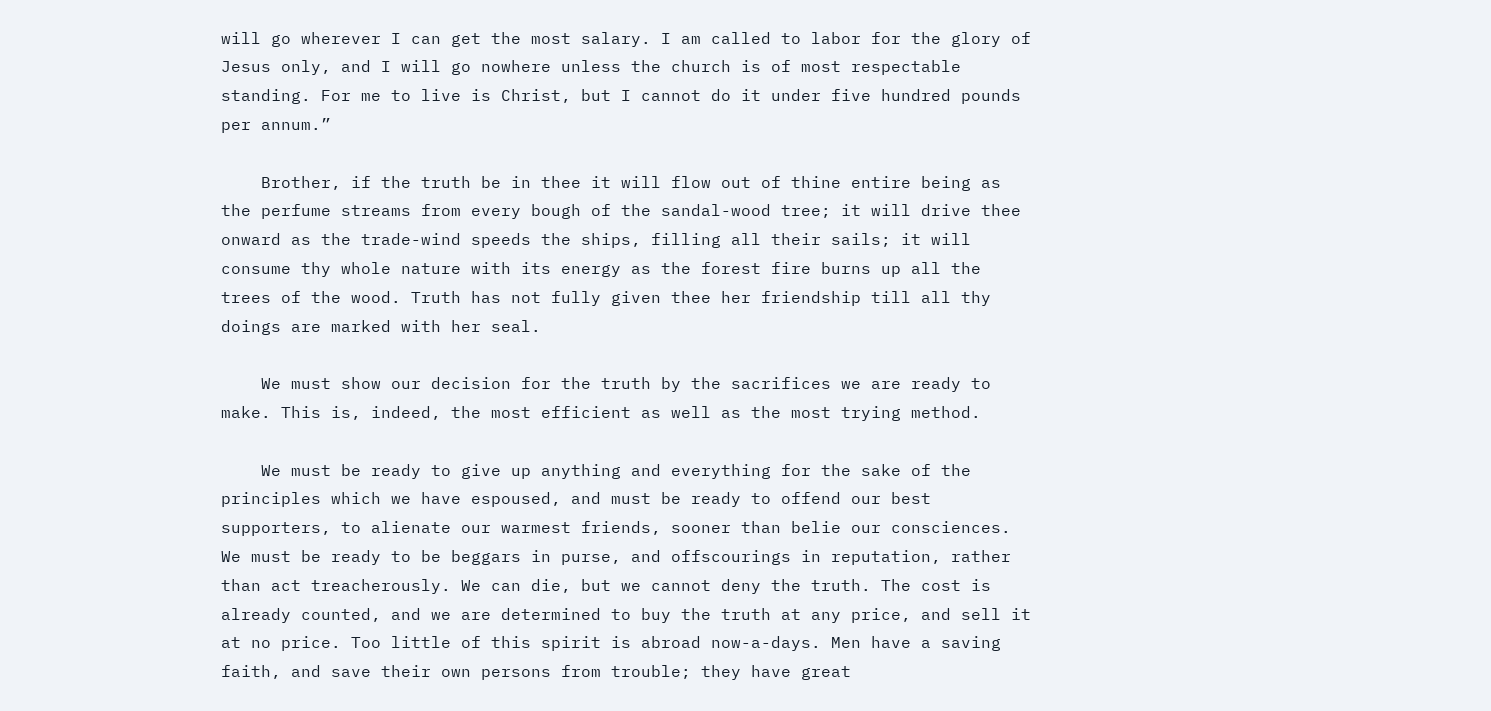will go wherever I can get the most salary. I am called to labor for the glory of Jesus only, and I will go nowhere unless the church is of most respectable standing. For me to live is Christ, but I cannot do it under five hundred pounds per annum.”

    Brother, if the truth be in thee it will flow out of thine entire being as the perfume streams from every bough of the sandal-wood tree; it will drive thee onward as the trade-wind speeds the ships, filling all their sails; it will consume thy whole nature with its energy as the forest fire burns up all the trees of the wood. Truth has not fully given thee her friendship till all thy doings are marked with her seal.

    We must show our decision for the truth by the sacrifices we are ready to make. This is, indeed, the most efficient as well as the most trying method.

    We must be ready to give up anything and everything for the sake of the principles which we have espoused, and must be ready to offend our best supporters, to alienate our warmest friends, sooner than belie our consciences. We must be ready to be beggars in purse, and offscourings in reputation, rather than act treacherously. We can die, but we cannot deny the truth. The cost is already counted, and we are determined to buy the truth at any price, and sell it at no price. Too little of this spirit is abroad now-a-days. Men have a saving faith, and save their own persons from trouble; they have great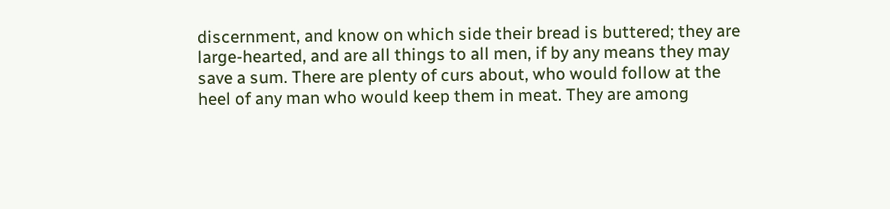discernment, and know on which side their bread is buttered; they are large-hearted, and are all things to all men, if by any means they may save a sum. There are plenty of curs about, who would follow at the heel of any man who would keep them in meat. They are among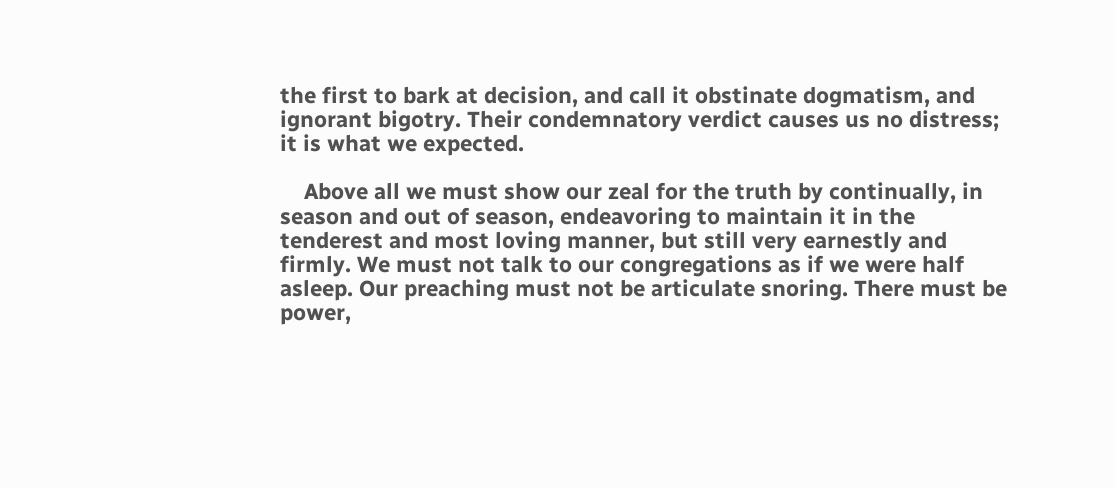the first to bark at decision, and call it obstinate dogmatism, and ignorant bigotry. Their condemnatory verdict causes us no distress; it is what we expected.

    Above all we must show our zeal for the truth by continually, in season and out of season, endeavoring to maintain it in the tenderest and most loving manner, but still very earnestly and firmly. We must not talk to our congregations as if we were half asleep. Our preaching must not be articulate snoring. There must be power,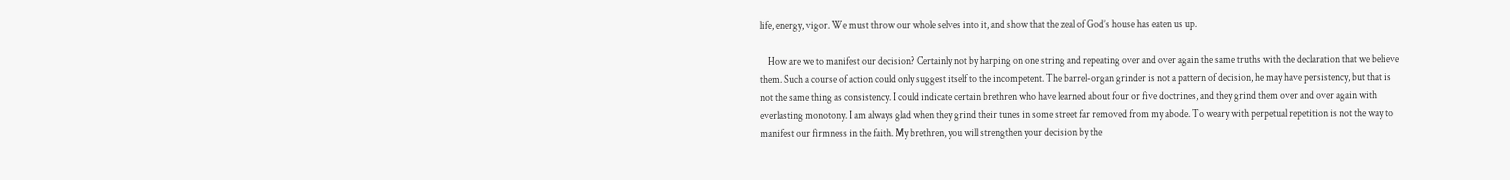life, energy, vigor. We must throw our whole selves into it, and show that the zeal of God’s house has eaten us up.

    How are we to manifest our decision? Certainly not by harping on one string and repeating over and over again the same truths with the declaration that we believe them. Such a course of action could only suggest itself to the incompetent. The barrel-organ grinder is not a pattern of decision, he may have persistency, but that is not the same thing as consistency. I could indicate certain brethren who have learned about four or five doctrines, and they grind them over and over again with everlasting monotony. I am always glad when they grind their tunes in some street far removed from my abode. To weary with perpetual repetition is not the way to manifest our firmness in the faith. My brethren, you will strengthen your decision by the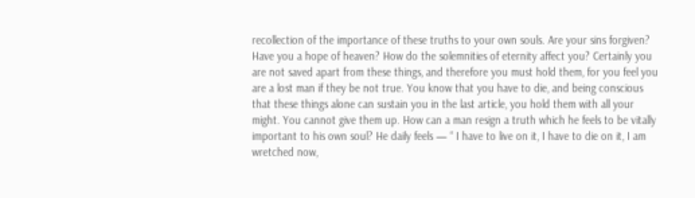recollection of the importance of these truths to your own souls. Are your sins forgiven? Have you a hope of heaven? How do the solemnities of eternity affect you? Certainly you are not saved apart from these things, and therefore you must hold them, for you feel you are a lost man if they be not true. You know that you have to die, and being conscious that these things alone can sustain you in the last article, you hold them with all your might. You cannot give them up. How can a man resign a truth which he feels to be vitally important to his own soul? He daily feels — “ I have to live on it, I have to die on it, I am wretched now,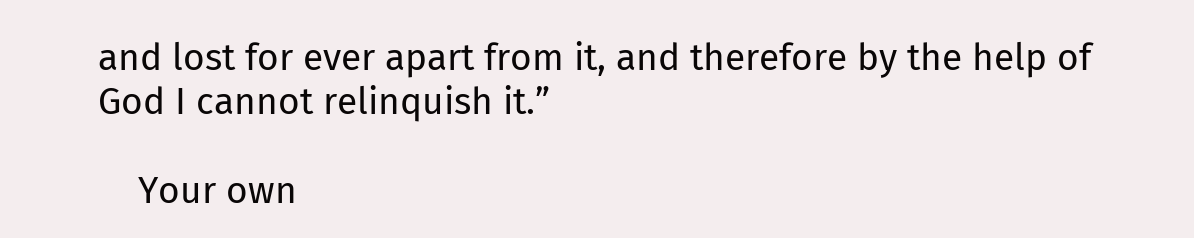and lost for ever apart from it, and therefore by the help of God I cannot relinquish it.”

    Your own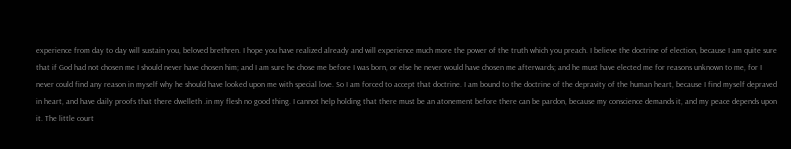experience from day to day will sustain you, beloved brethren. I hope you have realized already and will experience much more the power of the truth which you preach. I believe the doctrine of election, because I am quite sure that if God had not chosen me I should never have chosen him; and I am sure he chose me before I was born, or else he never would have chosen me afterwards; and he must have elected me for reasons unknown to me, for I never could find any reason in myself why he should have looked upon me with special love. So I am forced to accept that doctrine. I am bound to the doctrine of the depravity of the human heart, because I find myself depraved in heart, and have daily proofs that there dwelleth .in my flesh no good thing. I cannot help holding that there must be an atonement before there can be pardon, because my conscience demands it, and my peace depends upon it. The little court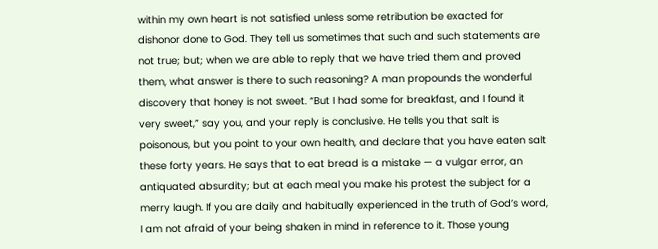within my own heart is not satisfied unless some retribution be exacted for dishonor done to God. They tell us sometimes that such and such statements are not true; but; when we are able to reply that we have tried them and proved them, what answer is there to such reasoning? A man propounds the wonderful discovery that honey is not sweet. “But I had some for breakfast, and I found it very sweet,” say you, and your reply is conclusive. He tells you that salt is poisonous, but you point to your own health, and declare that you have eaten salt these forty years. He says that to eat bread is a mistake — a vulgar error, an antiquated absurdity; but at each meal you make his protest the subject for a merry laugh. If you are daily and habitually experienced in the truth of God’s word, I am not afraid of your being shaken in mind in reference to it. Those young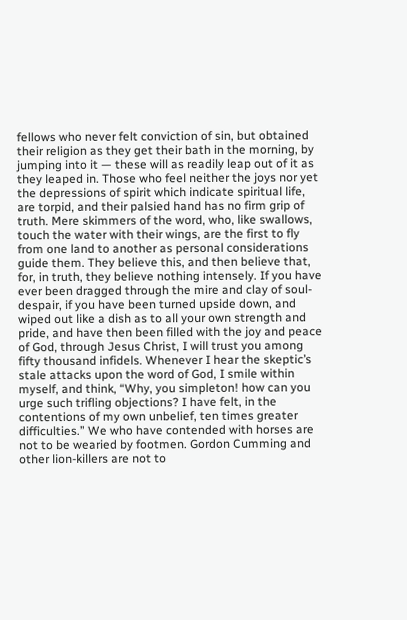fellows who never felt conviction of sin, but obtained their religion as they get their bath in the morning, by jumping into it — these will as readily leap out of it as they leaped in. Those who feel neither the joys nor yet the depressions of spirit which indicate spiritual life, are torpid, and their palsied hand has no firm grip of truth. Mere skimmers of the word, who, like swallows, touch the water with their wings, are the first to fly from one land to another as personal considerations guide them. They believe this, and then believe that, for, in truth, they believe nothing intensely. If you have ever been dragged through the mire and clay of soul-despair, if you have been turned upside down, and wiped out like a dish as to all your own strength and pride, and have then been filled with the joy and peace of God, through Jesus Christ, I will trust you among fifty thousand infidels. Whenever I hear the skeptic’s stale attacks upon the word of God, I smile within myself, and think, “Why, you simpleton! how can you urge such trifling objections? I have felt, in the contentions of my own unbelief, ten times greater difficulties.” We who have contended with horses are not to be wearied by footmen. Gordon Cumming and other lion-killers are not to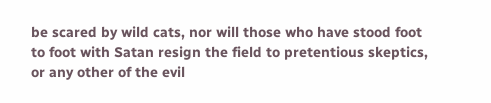be scared by wild cats, nor will those who have stood foot to foot with Satan resign the field to pretentious skeptics, or any other of the evil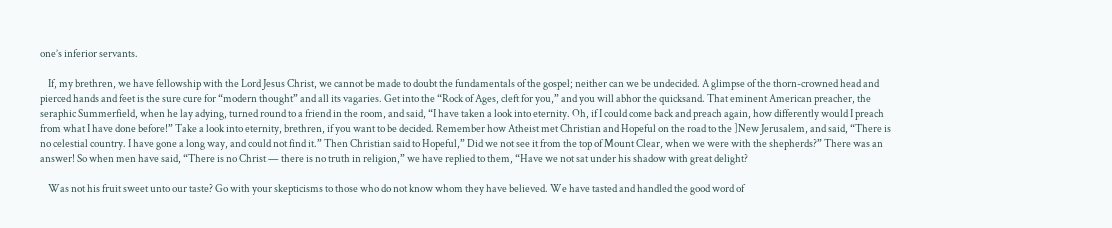one’s inferior servants.

    If, my brethren, we have fellowship with the Lord Jesus Christ, we cannot be made to doubt the fundamentals of the gospel; neither can we be undecided. A glimpse of the thorn-crowned head and pierced hands and feet is the sure cure for “modern thought” and all its vagaries. Get into the “Rock of Ages, cleft for you,” and you will abhor the quicksand. That eminent American preacher, the seraphic Summerfield, when he lay adying, turned round to a friend in the room, and said, “I have taken a look into eternity. Oh, if I could come back and preach again, how differently would I preach from what I have done before!” Take a look into eternity, brethren, if you want to be decided. Remember how Atheist met Christian and Hopeful on the road to the ]New Jerusalem, and said, “There is no celestial country. I have gone a long way, and could not find it.” Then Christian said to Hopeful,” Did we not see it from the top of Mount Clear, when we were with the shepherds?” There was an answer! So when men have said, “There is no Christ — there is no truth in religion,” we have replied to them, “Have we not sat under his shadow with great delight?

    Was not his fruit sweet unto our taste? Go with your skepticisms to those who do not know whom they have believed. We have tasted and handled the good word of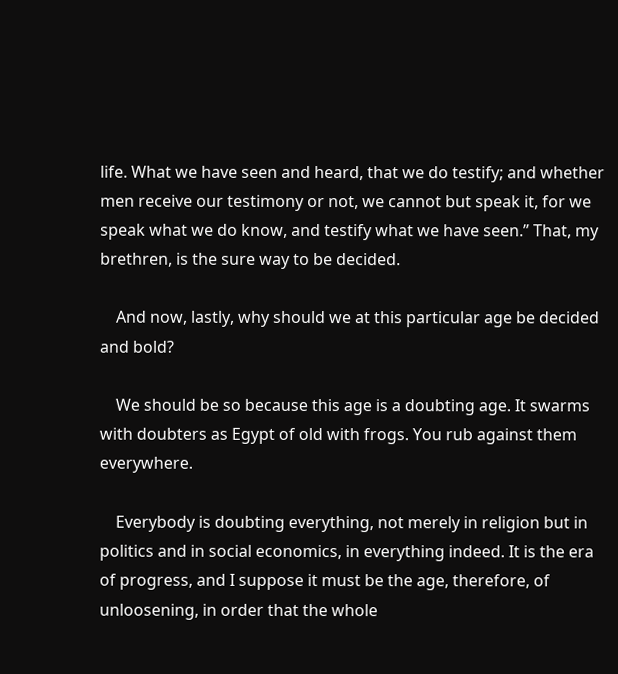life. What we have seen and heard, that we do testify; and whether men receive our testimony or not, we cannot but speak it, for we speak what we do know, and testify what we have seen.” That, my brethren, is the sure way to be decided.

    And now, lastly, why should we at this particular age be decided and bold?

    We should be so because this age is a doubting age. It swarms with doubters as Egypt of old with frogs. You rub against them everywhere.

    Everybody is doubting everything, not merely in religion but in politics and in social economics, in everything indeed. It is the era of progress, and I suppose it must be the age, therefore, of unloosening, in order that the whole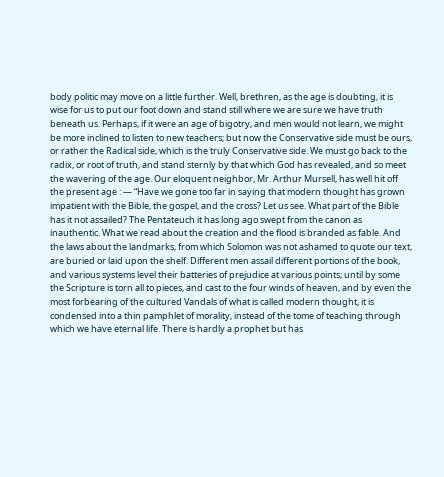body politic may move on a little further. Well, brethren, as the age is doubting, it is wise for us to put our foot down and stand still where we are sure we have truth beneath us. Perhaps, if it were an age of bigotry, and men would not learn, we might be more inclined to listen to new teachers; but now the Conservative side must be ours, or rather the Radical side, which is the truly Conservative side. We must go back to the radix, or root of truth, and stand sternly by that which God has revealed, and so meet the wavering of the age. Our eloquent neighbor, Mr. Arthur Mursell, has well hit off the present age : — “Have we gone too far in saying that modern thought has grown impatient with the Bible, the gospel, and the cross? Let us see. What part of the Bible has it not assailed? The Pentateuch it has long ago swept from the canon as inauthentic. What we read about the creation and the flood is branded as fable. And the laws about the landmarks, from which Solomon was not ashamed to quote our text, are buried or laid upon the shelf. Different men assail different portions of the book, and various systems level their batteries of prejudice at various points; until by some the Scripture is torn all to pieces, and cast to the four winds of heaven, and by even the most forbearing of the cultured Vandals of what is called modern thought, it is condensed into a thin pamphlet of morality, instead of the tome of teaching through which we have eternal life. There is hardly a prophet but has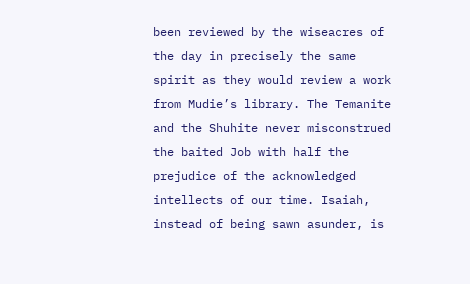been reviewed by the wiseacres of the day in precisely the same spirit as they would review a work from Mudie’s library. The Temanite and the Shuhite never misconstrued the baited Job with half the prejudice of the acknowledged intellects of our time. Isaiah, instead of being sawn asunder, is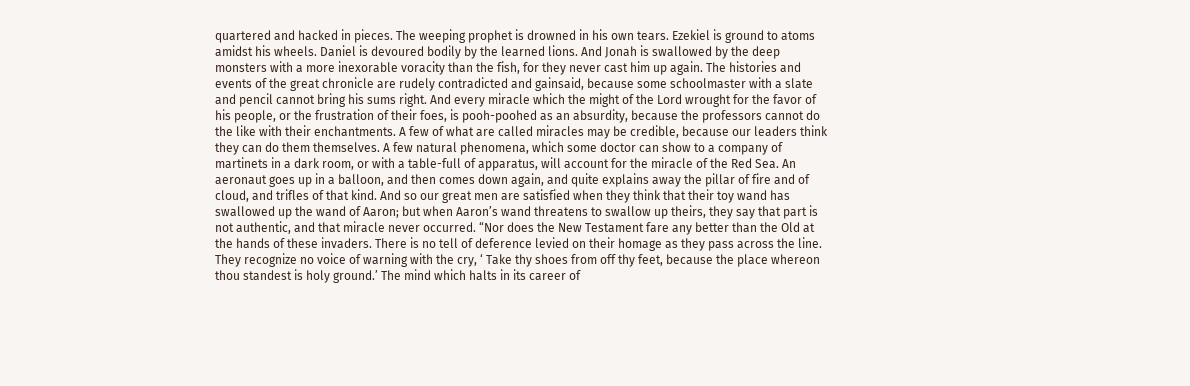quartered and hacked in pieces. The weeping prophet is drowned in his own tears. Ezekiel is ground to atoms amidst his wheels. Daniel is devoured bodily by the learned lions. And Jonah is swallowed by the deep monsters with a more inexorable voracity than the fish, for they never cast him up again. The histories and events of the great chronicle are rudely contradicted and gainsaid, because some schoolmaster with a slate and pencil cannot bring his sums right. And every miracle which the might of the Lord wrought for the favor of his people, or the frustration of their foes, is pooh-poohed as an absurdity, because the professors cannot do the like with their enchantments. A few of what are called miracles may be credible, because our leaders think they can do them themselves. A few natural phenomena, which some doctor can show to a company of martinets in a dark room, or with a table-full of apparatus, will account for the miracle of the Red Sea. An aeronaut goes up in a balloon, and then comes down again, and quite explains away the pillar of fire and of cloud, and trifles of that kind. And so our great men are satisfied when they think that their toy wand has swallowed up the wand of Aaron; but when Aaron’s wand threatens to swallow up theirs, they say that part is not authentic, and that miracle never occurred. “Nor does the New Testament fare any better than the Old at the hands of these invaders. There is no tell of deference levied on their homage as they pass across the line. They recognize no voice of warning with the cry, ‘ Take thy shoes from off thy feet, because the place whereon thou standest is holy ground.’ The mind which halts in its career of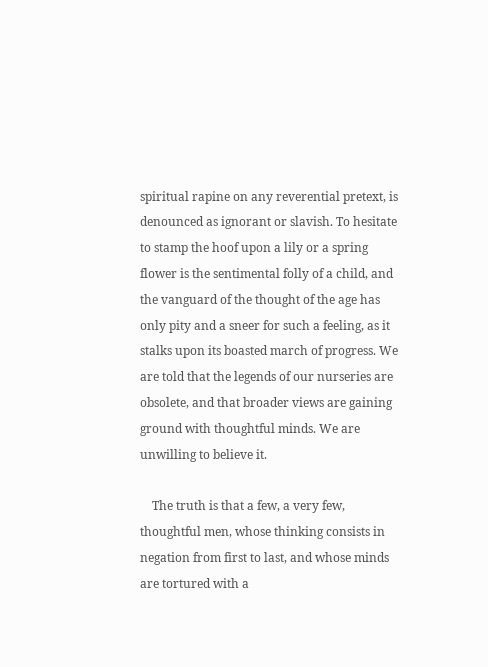spiritual rapine on any reverential pretext, is denounced as ignorant or slavish. To hesitate to stamp the hoof upon a lily or a spring flower is the sentimental folly of a child, and the vanguard of the thought of the age has only pity and a sneer for such a feeling, as it stalks upon its boasted march of progress. We are told that the legends of our nurseries are obsolete, and that broader views are gaining ground with thoughtful minds. We are unwilling to believe it.

    The truth is that a few, a very few, thoughtful men, whose thinking consists in negation from first to last, and whose minds are tortured with a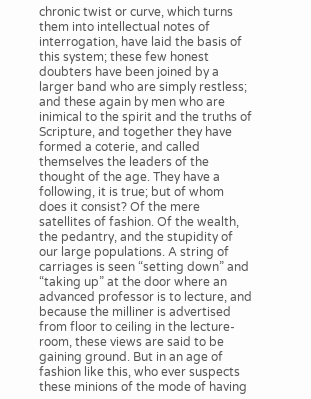chronic twist or curve, which turns them into intellectual notes of interrogation, have laid the basis of this system; these few honest doubters have been joined by a larger band who are simply restless; and these again by men who are inimical to the spirit and the truths of Scripture, and together they have formed a coterie, and called themselves the leaders of the thought of the age. They have a following, it is true; but of whom does it consist? Of the mere satellites of fashion. Of the wealth, the pedantry, and the stupidity of our large populations. A string of carriages is seen “setting down” and “taking up” at the door where an advanced professor is to lecture, and because the milliner is advertised from floor to ceiling in the lecture-room, these views are said to be gaining ground. But in an age of fashion like this, who ever suspects these minions of the mode of having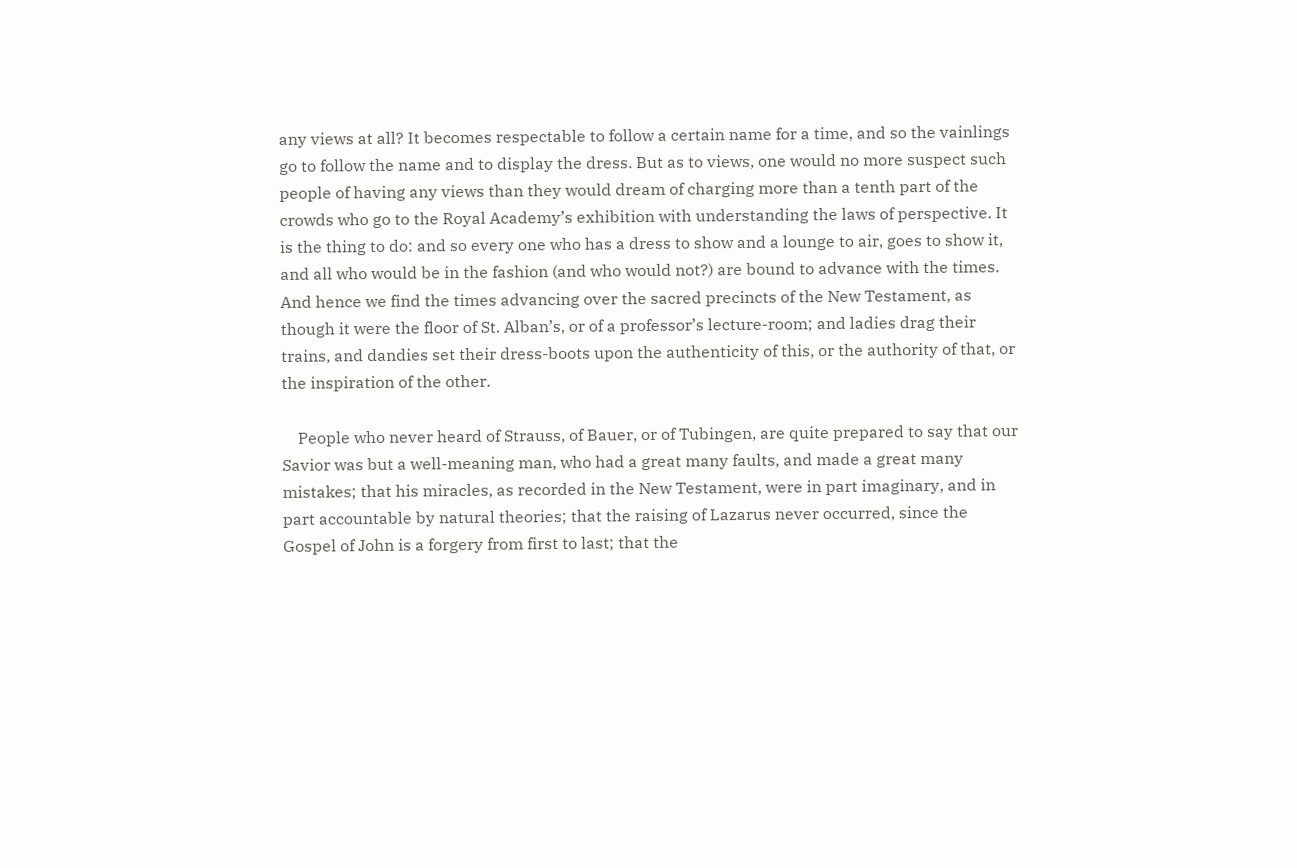any views at all? It becomes respectable to follow a certain name for a time, and so the vainlings go to follow the name and to display the dress. But as to views, one would no more suspect such people of having any views than they would dream of charging more than a tenth part of the crowds who go to the Royal Academy’s exhibition with understanding the laws of perspective. It is the thing to do: and so every one who has a dress to show and a lounge to air, goes to show it, and all who would be in the fashion (and who would not?) are bound to advance with the times. And hence we find the times advancing over the sacred precincts of the New Testament, as though it were the floor of St. Alban’s, or of a professor’s lecture-room; and ladies drag their trains, and dandies set their dress-boots upon the authenticity of this, or the authority of that, or the inspiration of the other.

    People who never heard of Strauss, of Bauer, or of Tubingen, are quite prepared to say that our Savior was but a well-meaning man, who had a great many faults, and made a great many mistakes; that his miracles, as recorded in the New Testament, were in part imaginary, and in part accountable by natural theories; that the raising of Lazarus never occurred, since the Gospel of John is a forgery from first to last; that the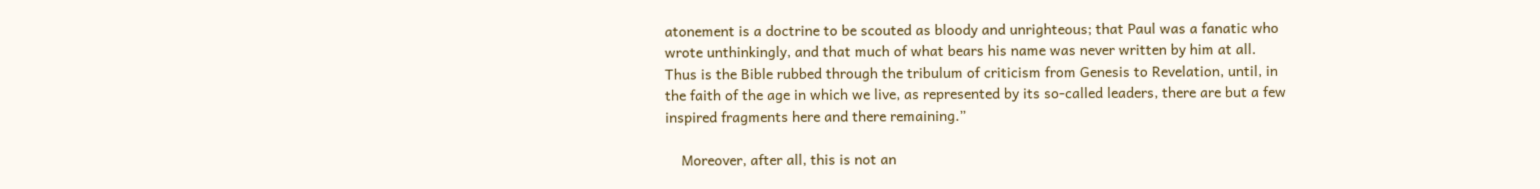atonement is a doctrine to be scouted as bloody and unrighteous; that Paul was a fanatic who wrote unthinkingly, and that much of what bears his name was never written by him at all. Thus is the Bible rubbed through the tribulum of criticism from Genesis to Revelation, until, in the faith of the age in which we live, as represented by its so-called leaders, there are but a few inspired fragments here and there remaining.”

    Moreover, after all, this is not an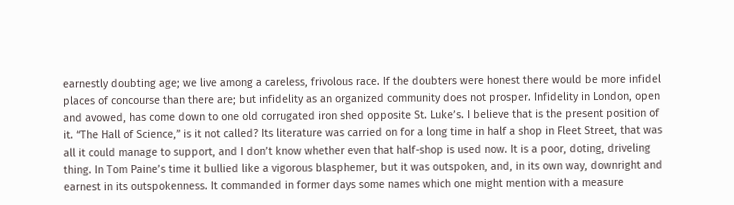earnestly doubting age; we live among a careless, frivolous race. If the doubters were honest there would be more infidel places of concourse than there are; but infidelity as an organized community does not prosper. Infidelity in London, open and avowed, has come down to one old corrugated iron shed opposite St. Luke’s. I believe that is the present position of it. “The Hall of Science,” is it not called? Its literature was carried on for a long time in half a shop in Fleet Street, that was all it could manage to support, and I don’t know whether even that half-shop is used now. It is a poor, doting, driveling thing. In Tom Paine’s time it bullied like a vigorous blasphemer, but it was outspoken, and, in its own way, downright and earnest in its outspokenness. It commanded in former days some names which one might mention with a measure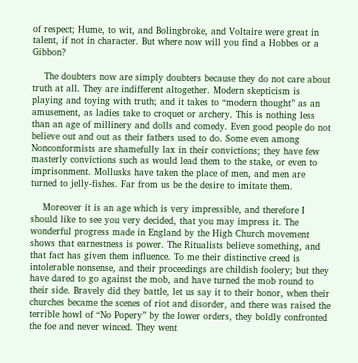of respect; Hume, to wit, and Bolingbroke, and Voltaire were great in talent, if not in character. But where now will you find a Hobbes or a Gibbon?

    The doubters now are simply doubters because they do not care about truth at all. They are indifferent altogether. Modern skepticism is playing and toying with truth; and it takes to “modern thought” as an amusement, as ladies take to croquet or archery. This is nothing less than an age of millinery and dolls and comedy. Even good people do not believe out and out as their fathers used to do. Some even among Nonconformists are shamefully lax in their convictions; they have few masterly convictions such as would lead them to the stake, or even to imprisonment. Mollusks have taken the place of men, and men are turned to jelly-fishes. Far from us be the desire to imitate them.

    Moreover it is an age which is very impressible, and therefore I should like to see you very decided, that you may impress it. The wonderful progress made in England by the High Church movement shows that earnestness is power. The Ritualists believe something, and that fact has given them influence. To me their distinctive creed is intolerable nonsense, and their proceedings are childish foolery; but they have dared to go against the mob, and have turned the mob round to their side. Bravely did they battle, let us say it to their honor, when their churches became the scenes of riot and disorder, and there was raised the terrible howl of “No Popery” by the lower orders, they boldly confronted the foe and never winced. They went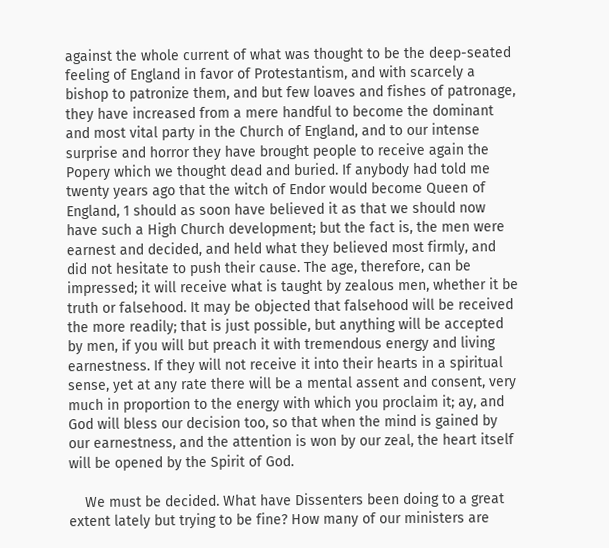against the whole current of what was thought to be the deep-seated feeling of England in favor of Protestantism, and with scarcely a bishop to patronize them, and but few loaves and fishes of patronage, they have increased from a mere handful to become the dominant and most vital party in the Church of England, and to our intense surprise and horror they have brought people to receive again the Popery which we thought dead and buried. If anybody had told me twenty years ago that the witch of Endor would become Queen of England, 1 should as soon have believed it as that we should now have such a High Church development; but the fact is, the men were earnest and decided, and held what they believed most firmly, and did not hesitate to push their cause. The age, therefore, can be impressed; it will receive what is taught by zealous men, whether it be truth or falsehood. It may be objected that falsehood will be received the more readily; that is just possible, but anything will be accepted by men, if you will but preach it with tremendous energy and living earnestness. If they will not receive it into their hearts in a spiritual sense, yet at any rate there will be a mental assent and consent, very much in proportion to the energy with which you proclaim it; ay, and God will bless our decision too, so that when the mind is gained by our earnestness, and the attention is won by our zeal, the heart itself will be opened by the Spirit of God.

    We must be decided. What have Dissenters been doing to a great extent lately but trying to be fine? How many of our ministers are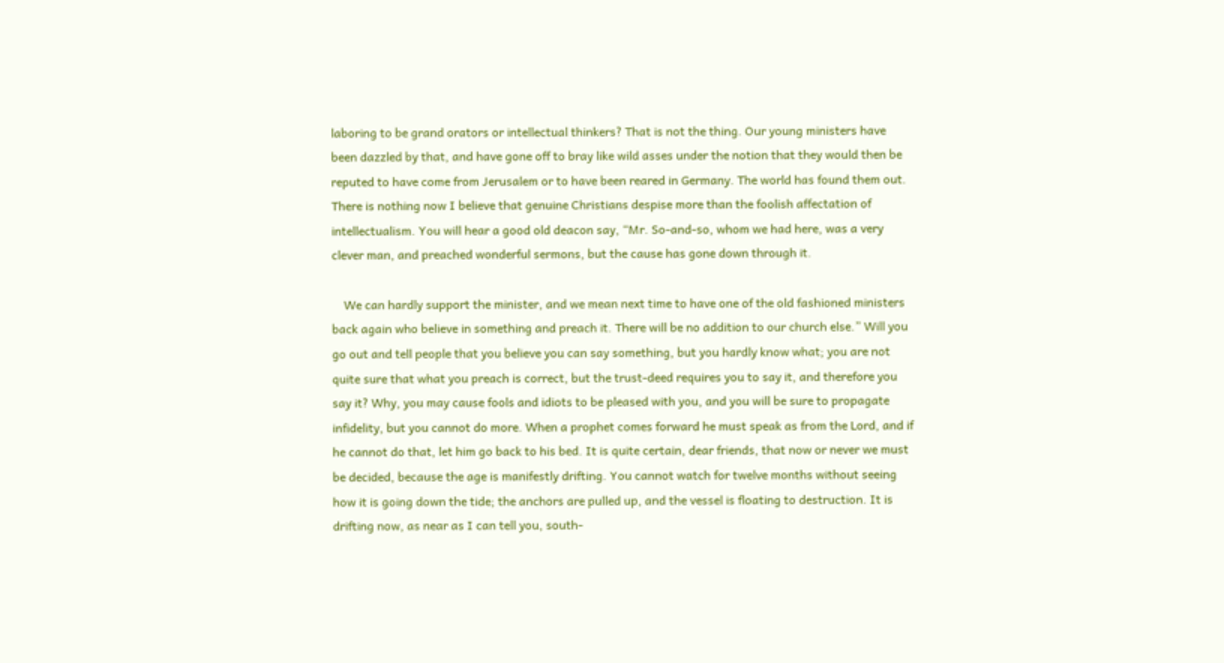laboring to be grand orators or intellectual thinkers? That is not the thing. Our young ministers have been dazzled by that, and have gone off to bray like wild asses under the notion that they would then be reputed to have come from Jerusalem or to have been reared in Germany. The world has found them out. There is nothing now I believe that genuine Christians despise more than the foolish affectation of intellectualism. You will hear a good old deacon say, “Mr. So-and-so, whom we had here, was a very clever man, and preached wonderful sermons, but the cause has gone down through it.

    We can hardly support the minister, and we mean next time to have one of the old fashioned ministers back again who believe in something and preach it. There will be no addition to our church else.” Will you go out and tell people that you believe you can say something, but you hardly know what; you are not quite sure that what you preach is correct, but the trust-deed requires you to say it, and therefore you say it? Why, you may cause fools and idiots to be pleased with you, and you will be sure to propagate infidelity, but you cannot do more. When a prophet comes forward he must speak as from the Lord, and if he cannot do that, let him go back to his bed. It is quite certain, dear friends, that now or never we must be decided, because the age is manifestly drifting. You cannot watch for twelve months without seeing how it is going down the tide; the anchors are pulled up, and the vessel is floating to destruction. It is drifting now, as near as I can tell you, south-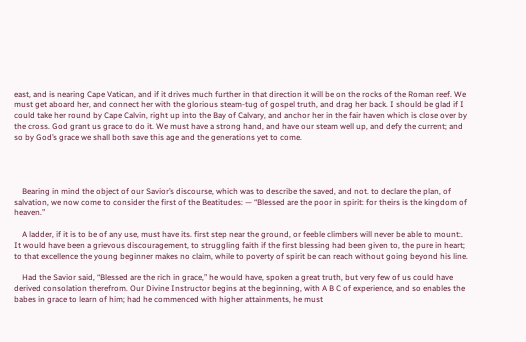east, and is nearing Cape Vatican, and if it drives much further in that direction it will be on the rocks of the Roman reef. We must get aboard her, and connect her with the glorious steam-tug of gospel truth, and drag her back. I should be glad if I could take her round by Cape Calvin, right up into the Bay of Calvary, and anchor her in the fair haven which is close over by the cross. God grant us grace to do it. We must have a strong hand, and have our steam well up, and defy the current; and so by God’s grace we shall both save this age and the generations yet to come.




    Bearing in mind the object of our Savior’s discourse, which was to describe the saved, and not. to declare the plan, of salvation, we now come to consider the first of the Beatitudes: — “Blessed are the poor in spirit: for theirs is the kingdom of heaven.”

    A ladder, if it is to be of any use, must have its. first step near the ground, or feeble climbers will never be able to mount:. It would have been a grievous discouragement, to struggling faith if the first blessing had been given to, the pure in heart; to that excellence the young beginner makes no claim, while to poverty of spirit be can reach without going beyond his line.

    Had the Savior said, “Blessed are the rich in grace,” he would have, spoken a great truth, but very few of us could have derived consolation therefrom. Our Divine Instructor begins at the beginning, with A B C of experience, and so enables the babes in grace to learn of him; had he commenced with higher attainments, he must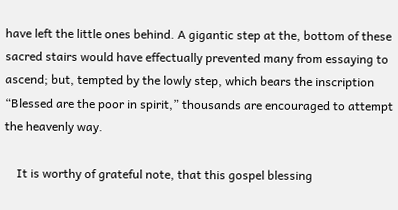have left the little ones behind. A gigantic step at the, bottom of these sacred stairs would have effectually prevented many from essaying to ascend; but, tempted by the lowly step, which bears the inscription “Blessed are the poor in spirit,” thousands are encouraged to attempt the heavenly way.

    It is worthy of grateful note, that this gospel blessing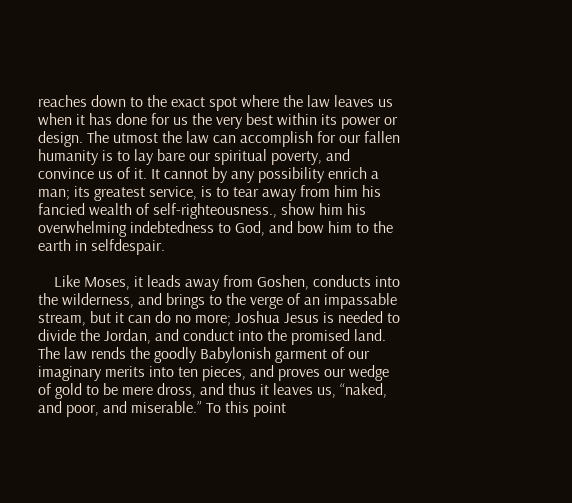reaches down to the exact spot where the law leaves us when it has done for us the very best within its power or design. The utmost the law can accomplish for our fallen humanity is to lay bare our spiritual poverty, and convince us of it. It cannot by any possibility enrich a man; its greatest service, is to tear away from him his fancied wealth of self-righteousness., show him his overwhelming indebtedness to God, and bow him to the earth in selfdespair.

    Like Moses, it leads away from Goshen, conducts into the wilderness, and brings to the verge of an impassable stream, but it can do no more; Joshua Jesus is needed to divide the Jordan, and conduct into the promised land. The law rends the goodly Babylonish garment of our imaginary merits into ten pieces, and proves our wedge of gold to be mere dross, and thus it leaves us, “naked, and poor, and miserable.” To this point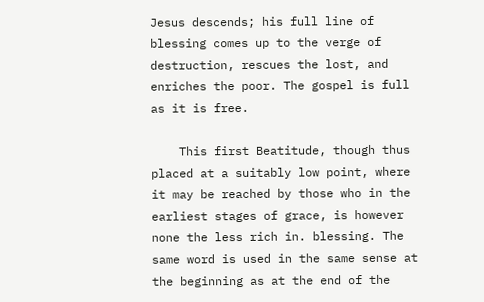Jesus descends; his full line of blessing comes up to the verge of destruction, rescues the lost, and enriches the poor. The gospel is full as it is free.

    This first Beatitude, though thus placed at a suitably low point, where it may be reached by those who in the earliest stages of grace, is however none the less rich in. blessing. The same word is used in the same sense at the beginning as at the end of the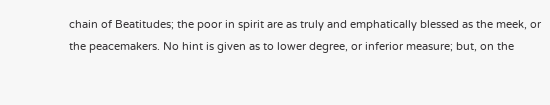chain of Beatitudes; the poor in spirit are as truly and emphatically blessed as the meek, or the peacemakers. No hint is given as to lower degree, or inferior measure; but, on the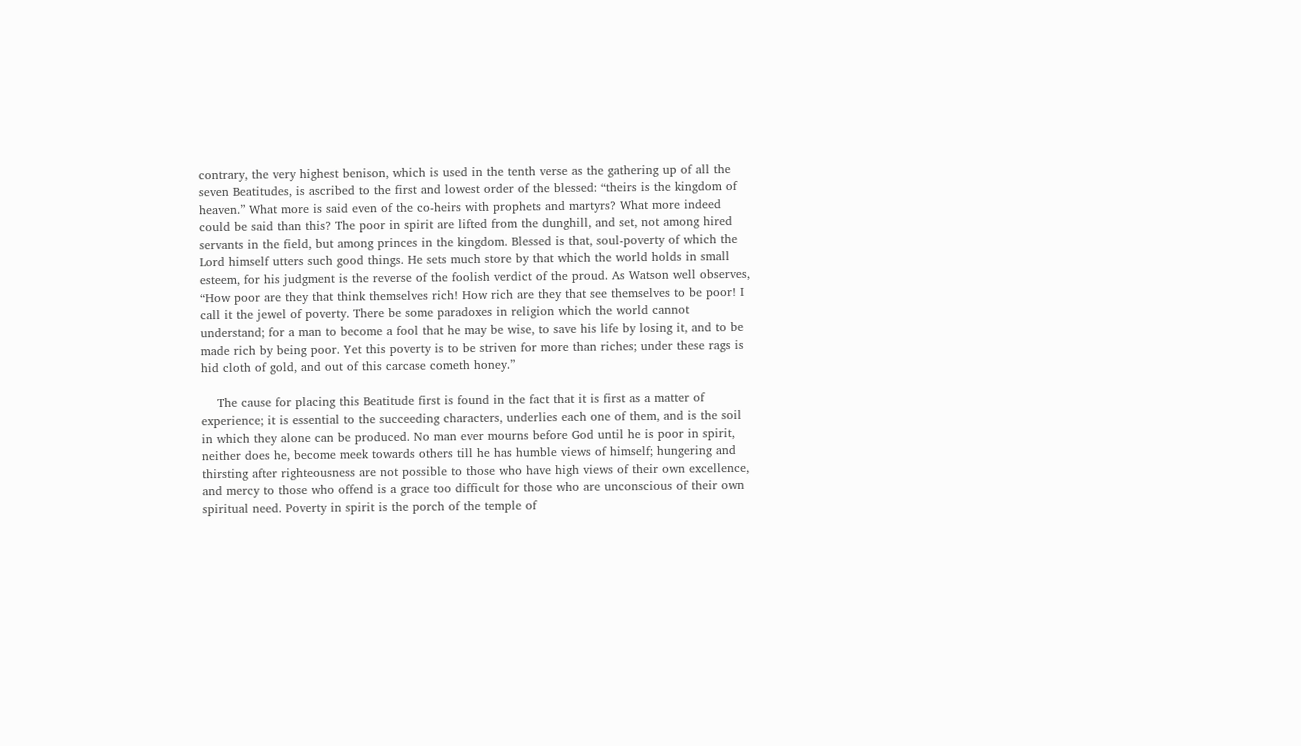contrary, the very highest benison, which is used in the tenth verse as the gathering up of all the seven Beatitudes, is ascribed to the first and lowest order of the blessed: “theirs is the kingdom of heaven.” What more is said even of the co-heirs with prophets and martyrs? What more indeed could be said than this? The poor in spirit are lifted from the dunghill, and set, not among hired servants in the field, but among princes in the kingdom. Blessed is that, soul-poverty of which the Lord himself utters such good things. He sets much store by that which the world holds in small esteem, for his judgment is the reverse of the foolish verdict of the proud. As Watson well observes, “How poor are they that think themselves rich! How rich are they that see themselves to be poor! I call it the jewel of poverty. There be some paradoxes in religion which the world cannot understand; for a man to become a fool that he may be wise, to save his life by losing it, and to be made rich by being poor. Yet this poverty is to be striven for more than riches; under these rags is hid cloth of gold, and out of this carcase cometh honey.”

    The cause for placing this Beatitude first is found in the fact that it is first as a matter of experience; it is essential to the succeeding characters, underlies each one of them, and is the soil in which they alone can be produced. No man ever mourns before God until he is poor in spirit, neither does he, become meek towards others till he has humble views of himself; hungering and thirsting after righteousness are not possible to those who have high views of their own excellence, and mercy to those who offend is a grace too difficult for those who are unconscious of their own spiritual need. Poverty in spirit is the porch of the temple of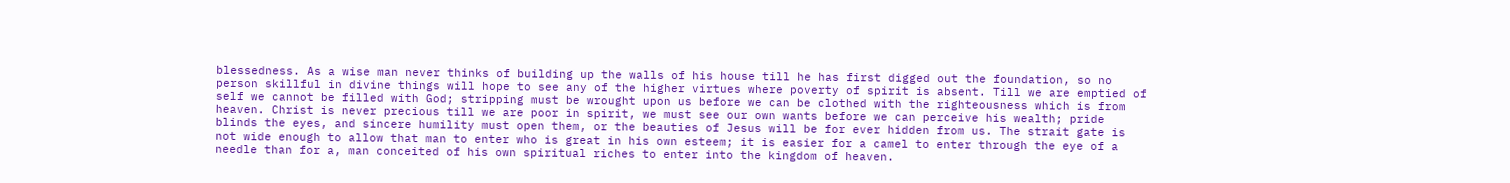blessedness. As a wise man never thinks of building up the walls of his house till he has first digged out the foundation, so no person skillful in divine things will hope to see any of the higher virtues where poverty of spirit is absent. Till we are emptied of self we cannot be filled with God; stripping must be wrought upon us before we can be clothed with the righteousness which is from heaven. Christ is never precious till we are poor in spirit, we must see our own wants before we can perceive his wealth; pride blinds the eyes, and sincere humility must open them, or the beauties of Jesus will be for ever hidden from us. The strait gate is not wide enough to allow that man to enter who is great in his own esteem; it is easier for a camel to enter through the eye of a needle than for a, man conceited of his own spiritual riches to enter into the kingdom of heaven.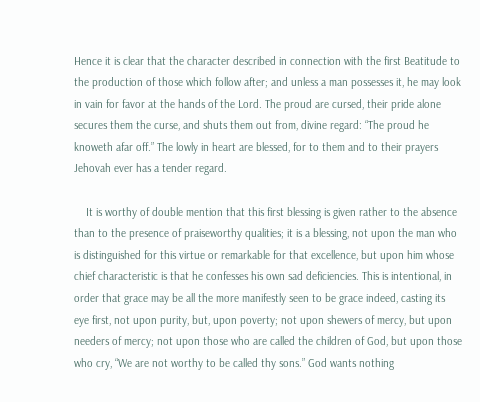Hence it is clear that the character described in connection with the first Beatitude to the production of those which follow after; and unless a man possesses it, he may look in vain for favor at the hands of the Lord. The proud are cursed, their pride alone secures them the curse, and shuts them out from, divine regard: “The proud he knoweth afar off.” The lowly in heart are blessed, for to them and to their prayers Jehovah ever has a tender regard.

    It is worthy of double mention that this first blessing is given rather to the absence than to the presence of praiseworthy qualities; it is a blessing, not upon the man who is distinguished for this virtue or remarkable for that excellence, but upon him whose chief characteristic is that he confesses his own sad deficiencies. This is intentional, in order that grace may be all the more manifestly seen to be grace indeed, casting its eye first, not upon purity, but, upon poverty; not upon shewers of mercy, but upon needers of mercy; not upon those who are called the children of God, but upon those who cry, “We are not worthy to be called thy sons.” God wants nothing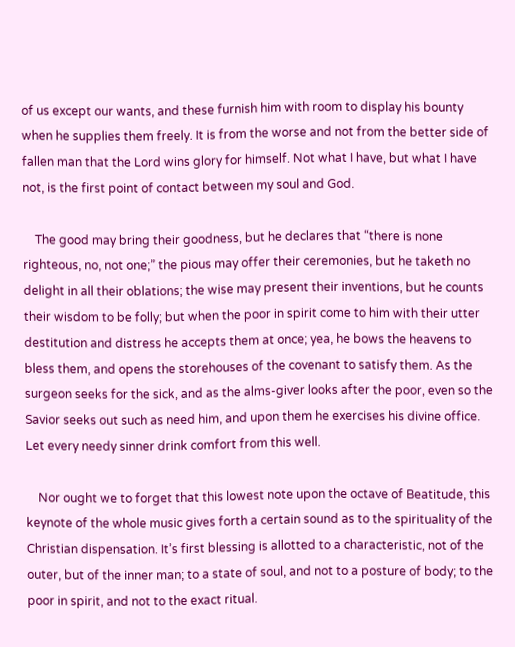of us except our wants, and these furnish him with room to display his bounty when he supplies them freely. It is from the worse and not from the better side of fallen man that the Lord wins glory for himself. Not what I have, but what I have not, is the first point of contact between my soul and God.

    The good may bring their goodness, but he declares that “there is none righteous, no, not one;” the pious may offer their ceremonies, but he taketh no delight in all their oblations; the wise may present their inventions, but he counts their wisdom to be folly; but when the poor in spirit come to him with their utter destitution and distress he accepts them at once; yea, he bows the heavens to bless them, and opens the storehouses of the covenant to satisfy them. As the surgeon seeks for the sick, and as the alms-giver looks after the poor, even so the Savior seeks out such as need him, and upon them he exercises his divine office. Let every needy sinner drink comfort from this well.

    Nor ought we to forget that this lowest note upon the octave of Beatitude, this keynote of the whole music gives forth a certain sound as to the spirituality of the Christian dispensation. It’s first blessing is allotted to a characteristic, not of the outer, but of the inner man; to a state of soul, and not to a posture of body; to the poor in spirit, and not to the exact ritual.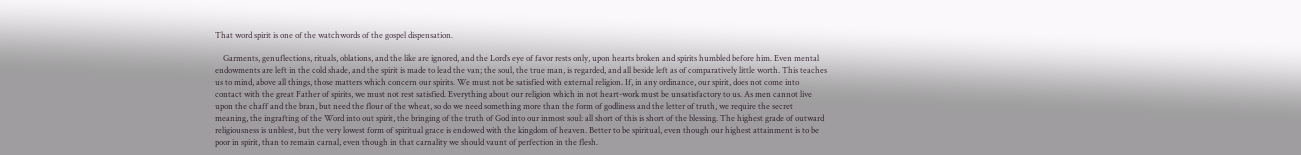That word spirit is one of the watchwords of the gospel dispensation.

    Garments, genuflections, rituals, oblations, and the like are ignored, and the Lord’s eye of favor rests only, upon hearts broken and spirits humbled before him. Even mental endowments are left in the cold shade, and the spirit is made to lead the van; the soul, the true man, is regarded, and all beside left as of comparatively little worth. This teaches us to mind, above all things, those matters which concern our spirits. We must not be satisfied with external religion. If, in any ordinance, our spirit, does not come into contact with the great Father of spirits, we must not rest satisfied. Everything about our religion which in not heart-work must be unsatisfactory to us. As men cannot live upon the chaff and the bran, but need the flour of the wheat, so do we need something more than the form of godliness and the letter of truth, we require the secret meaning, the ingrafting of the Word into out spirit, the bringing of the truth of God into our inmost soul: all short of this is short of the blessing. The highest grade of outward religiousness is unblest, but the very lowest form of spiritual grace is endowed with the kingdom of heaven. Better to be spiritual, even though our highest attainment is to be poor in spirit, than to remain carnal, even though in that carnality we should vaunt of perfection in the flesh.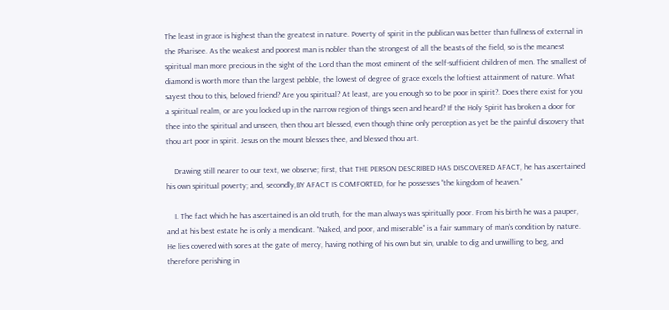The least in grace is highest than the greatest in nature. Poverty of spirit in the publican was better than fullness of external in the Pharisee. As the weakest and poorest man is nobler than the strongest of all the beasts of the field, so is the meanest spiritual man more precious in the sight of the Lord than the most eminent of the self-sufficient children of men. The smallest of diamond is worth more than the largest pebble, the lowest of degree of grace excels the loftiest attainment of nature. What sayest thou to this, beloved friend? Are you spiritual? At least, are you enough so to be poor in spirit?. Does there exist for you a spiritual realm, or are you locked up in the narrow region of things seen and heard? If the Holy Spirit has broken a door for thee into the spiritual and unseen, then thou art blessed, even though thine only perception as yet be the painful discovery that thou art poor in spirit. Jesus on the mount blesses thee, and blessed thou art.

    Drawing still nearer to our text, we observe; first, that THE PERSON DESCRIBED HAS DISCOVERED AFACT, he has ascertained his own spiritual poverty; and, secondly,BY AFACT IS COMFORTED, for he possesses “the kingdom of heaven.”

    I. The fact which he has ascertained is an old truth, for the man always was spiritually poor. From his birth he was a pauper, and at his best estate he is only a mendicant. “Naked, and poor, and miserable” is a fair summary of man’s condition by nature. He lies covered with sores at the gate of mercy, having nothing of his own but sin, unable to dig and unwilling to beg, and therefore perishing in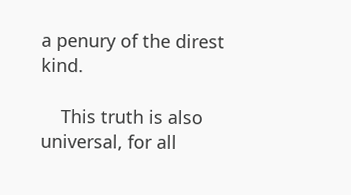a penury of the direst kind.

    This truth is also universal, for all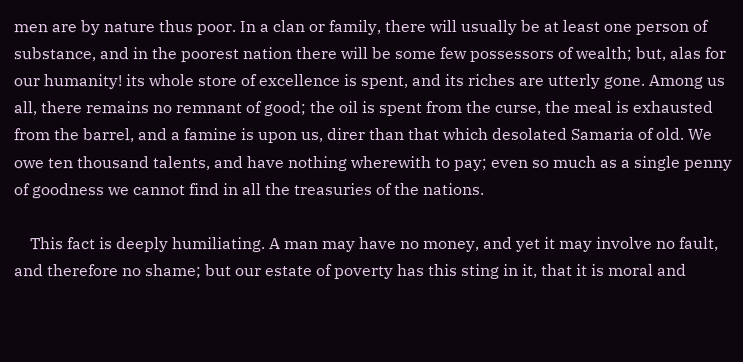men are by nature thus poor. In a clan or family, there will usually be at least one person of substance, and in the poorest nation there will be some few possessors of wealth; but, alas for our humanity! its whole store of excellence is spent, and its riches are utterly gone. Among us all, there remains no remnant of good; the oil is spent from the curse, the meal is exhausted from the barrel, and a famine is upon us, direr than that which desolated Samaria of old. We owe ten thousand talents, and have nothing wherewith to pay; even so much as a single penny of goodness we cannot find in all the treasuries of the nations.

    This fact is deeply humiliating. A man may have no money, and yet it may involve no fault, and therefore no shame; but our estate of poverty has this sting in it, that it is moral and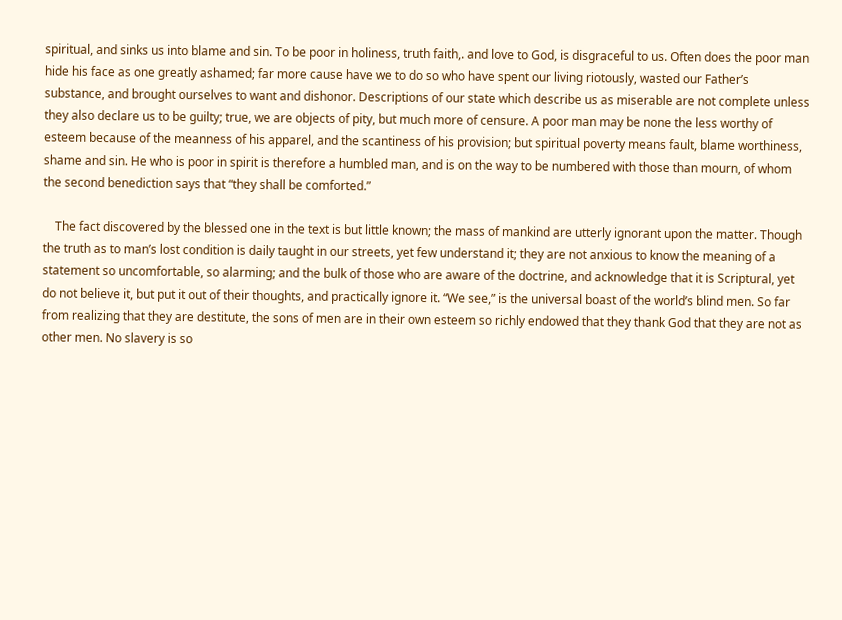spiritual, and sinks us into blame and sin. To be poor in holiness, truth faith,. and love to God, is disgraceful to us. Often does the poor man hide his face as one greatly ashamed; far more cause have we to do so who have spent our living riotously, wasted our Father’s substance, and brought ourselves to want and dishonor. Descriptions of our state which describe us as miserable are not complete unless they also declare us to be guilty; true, we are objects of pity, but much more of censure. A poor man may be none the less worthy of esteem because of the meanness of his apparel, and the scantiness of his provision; but spiritual poverty means fault, blame worthiness, shame and sin. He who is poor in spirit is therefore a humbled man, and is on the way to be numbered with those than mourn, of whom the second benediction says that “they shall be comforted.”

    The fact discovered by the blessed one in the text is but little known; the mass of mankind are utterly ignorant upon the matter. Though the truth as to man’s lost condition is daily taught in our streets, yet few understand it; they are not anxious to know the meaning of a statement so uncomfortable, so alarming; and the bulk of those who are aware of the doctrine, and acknowledge that it is Scriptural, yet do not believe it, but put it out of their thoughts, and practically ignore it. “We see,” is the universal boast of the world’s blind men. So far from realizing that they are destitute, the sons of men are in their own esteem so richly endowed that they thank God that they are not as other men. No slavery is so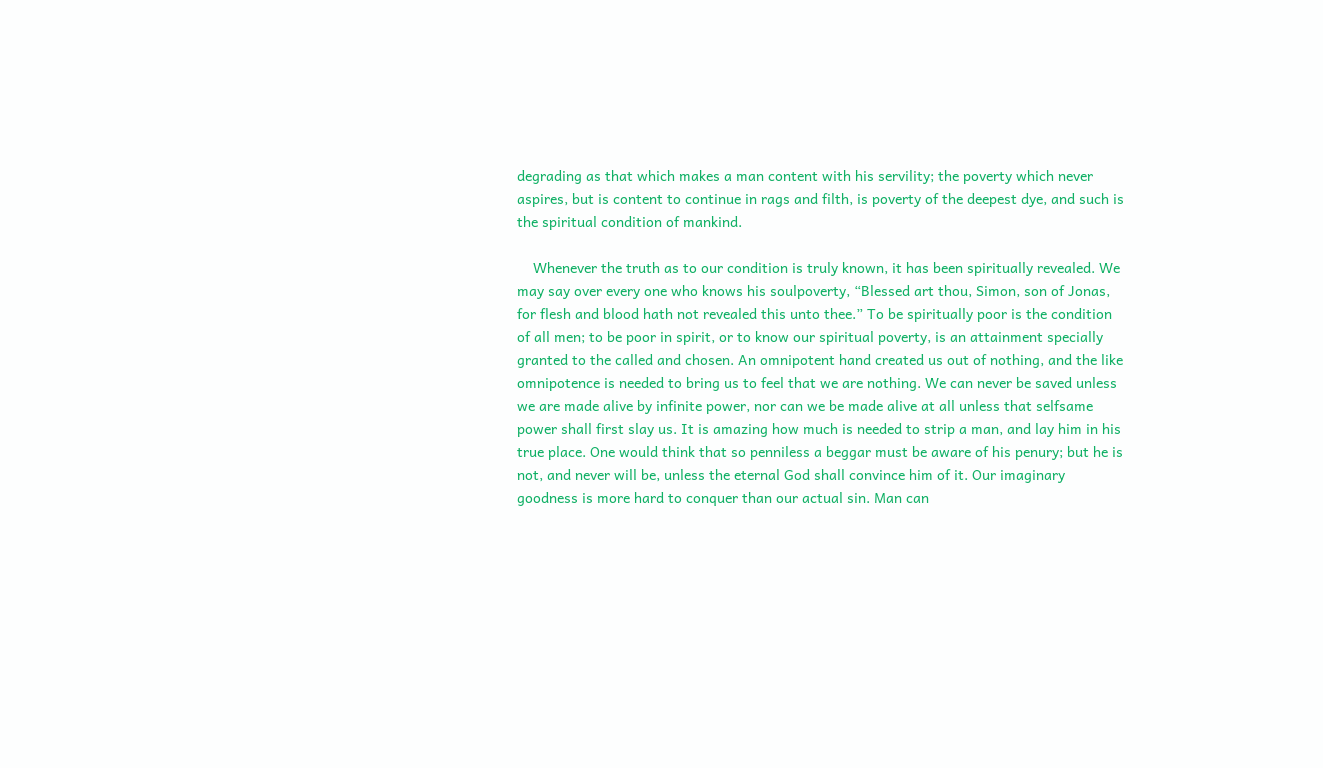degrading as that which makes a man content with his servility; the poverty which never aspires, but is content to continue in rags and filth, is poverty of the deepest dye, and such is the spiritual condition of mankind.

    Whenever the truth as to our condition is truly known, it has been spiritually revealed. We may say over every one who knows his soulpoverty, “Blessed art thou, Simon, son of Jonas, for flesh and blood hath not revealed this unto thee.” To be spiritually poor is the condition of all men; to be poor in spirit, or to know our spiritual poverty, is an attainment specially granted to the called and chosen. An omnipotent hand created us out of nothing, and the like omnipotence is needed to bring us to feel that we are nothing. We can never be saved unless we are made alive by infinite power, nor can we be made alive at all unless that selfsame power shall first slay us. It is amazing how much is needed to strip a man, and lay him in his true place. One would think that so penniless a beggar must be aware of his penury; but he is not, and never will be, unless the eternal God shall convince him of it. Our imaginary goodness is more hard to conquer than our actual sin. Man can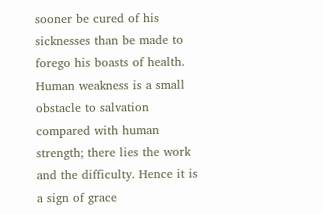sooner be cured of his sicknesses than be made to forego his boasts of health. Human weakness is a small obstacle to salvation compared with human strength; there lies the work and the difficulty. Hence it is a sign of grace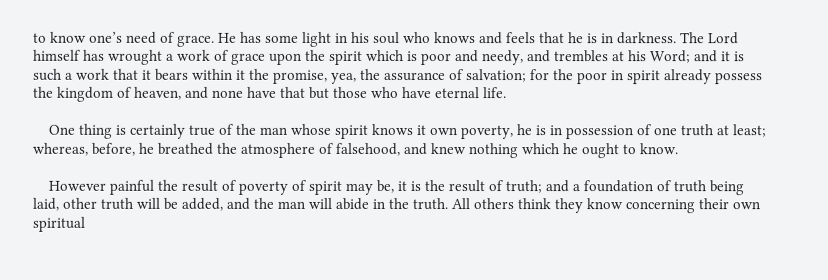to know one’s need of grace. He has some light in his soul who knows and feels that he is in darkness. The Lord himself has wrought a work of grace upon the spirit which is poor and needy, and trembles at his Word; and it is such a work that it bears within it the promise, yea, the assurance of salvation; for the poor in spirit already possess the kingdom of heaven, and none have that but those who have eternal life.

    One thing is certainly true of the man whose spirit knows it own poverty, he is in possession of one truth at least; whereas, before, he breathed the atmosphere of falsehood, and knew nothing which he ought to know.

    However painful the result of poverty of spirit may be, it is the result of truth; and a foundation of truth being laid, other truth will be added, and the man will abide in the truth. All others think they know concerning their own spiritual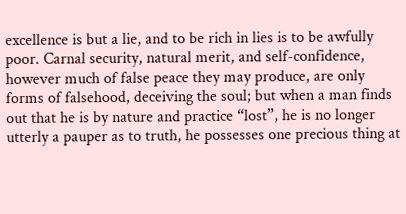excellence is but a lie, and to be rich in lies is to be awfully poor. Carnal security, natural merit, and self-confidence, however much of false peace they may produce, are only forms of falsehood, deceiving the soul; but when a man finds out that he is by nature and practice “lost”, he is no longer utterly a pauper as to truth, he possesses one precious thing at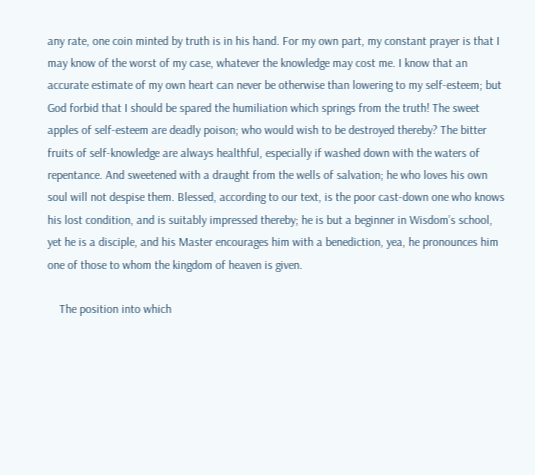any rate, one coin minted by truth is in his hand. For my own part, my constant prayer is that I may know of the worst of my case, whatever the knowledge may cost me. I know that an accurate estimate of my own heart can never be otherwise than lowering to my self-esteem; but God forbid that I should be spared the humiliation which springs from the truth! The sweet apples of self-esteem are deadly poison; who would wish to be destroyed thereby? The bitter fruits of self-knowledge are always healthful, especially if washed down with the waters of repentance. And sweetened with a draught from the wells of salvation; he who loves his own soul will not despise them. Blessed, according to our text, is the poor cast-down one who knows his lost condition, and is suitably impressed thereby; he is but a beginner in Wisdom’s school, yet he is a disciple, and his Master encourages him with a benediction, yea, he pronounces him one of those to whom the kingdom of heaven is given.

    The position into which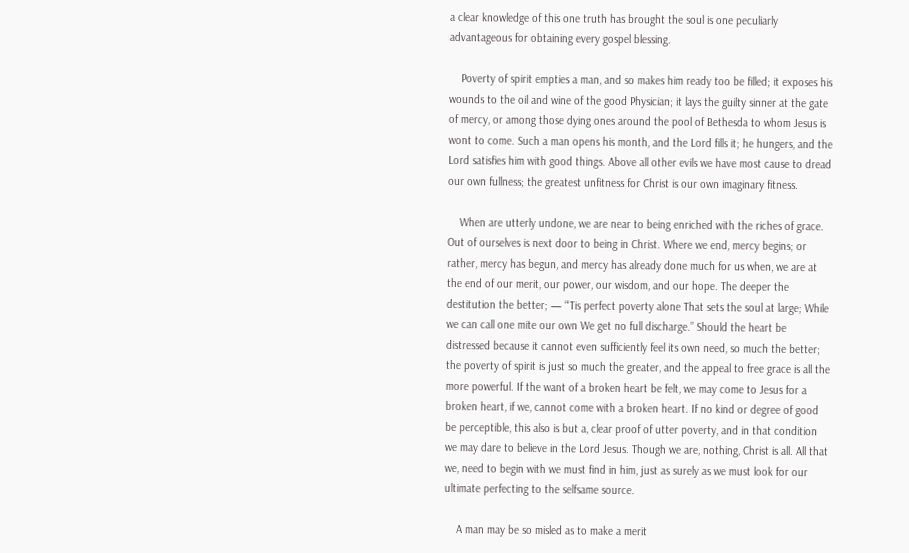a clear knowledge of this one truth has brought the soul is one peculiarly advantageous for obtaining every gospel blessing.

    Poverty of spirit empties a man, and so makes him ready too be filled; it exposes his wounds to the oil and wine of the good Physician; it lays the guilty sinner at the gate of mercy, or among those dying ones around the pool of Bethesda to whom Jesus is wont to come. Such a man opens his month, and the Lord fills it; he hungers, and the Lord satisfies him with good things. Above all other evils we have most cause to dread our own fullness; the greatest unfitness for Christ is our own imaginary fitness.

    When are utterly undone, we are near to being enriched with the riches of grace. Out of ourselves is next door to being in Christ. Where we end, mercy begins; or rather, mercy has begun, and mercy has already done much for us when, we are at the end of our merit, our power, our wisdom, and our hope. The deeper the destitution the better; — “‘Tis perfect poverty alone That sets the soul at large; While we can call one mite our own We get no full discharge.” Should the heart be distressed because it cannot even sufficiently feel its own need, so much the better; the poverty of spirit is just so much the greater, and the appeal to free grace is all the more powerful. If the want of a broken heart be felt, we may come to Jesus for a broken heart, if we, cannot come with a broken heart. If no kind or degree of good be perceptible, this also is but a, clear proof of utter poverty, and in that condition we may dare to believe in the Lord Jesus. Though we are, nothing, Christ is all. All that we, need to begin with we must find in him, just as surely as we must look for our ultimate perfecting to the selfsame source.

    A man may be so misled as to make a merit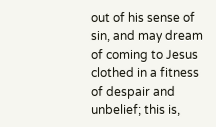out of his sense of sin, and may dream of coming to Jesus clothed in a fitness of despair and unbelief; this is,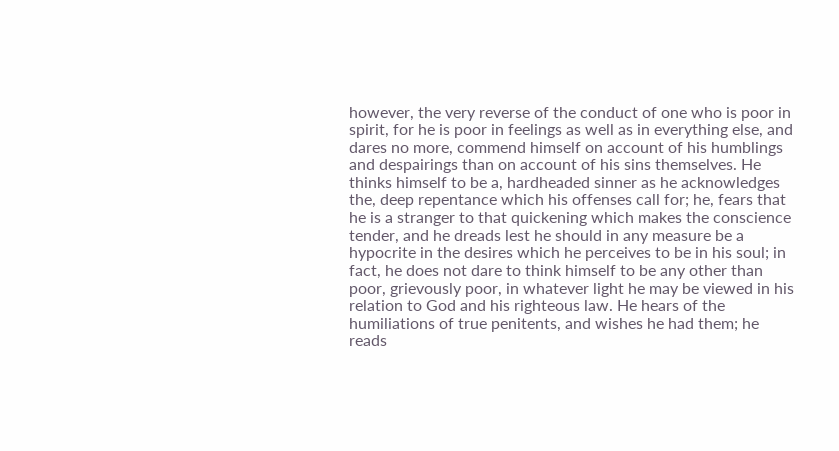however, the very reverse of the conduct of one who is poor in spirit, for he is poor in feelings as well as in everything else, and dares no more, commend himself on account of his humblings and despairings than on account of his sins themselves. He thinks himself to be a, hardheaded sinner as he acknowledges the, deep repentance which his offenses call for; he, fears that he is a stranger to that quickening which makes the conscience tender, and he dreads lest he should in any measure be a hypocrite in the desires which he perceives to be in his soul; in fact, he does not dare to think himself to be any other than poor, grievously poor, in whatever light he may be viewed in his relation to God and his righteous law. He hears of the humiliations of true penitents, and wishes he had them; he reads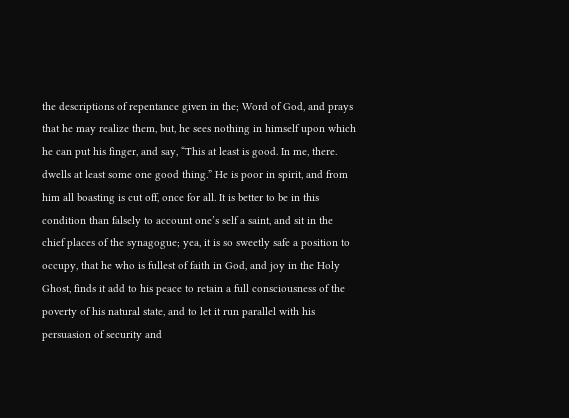the descriptions of repentance given in the; Word of God, and prays that he may realize them, but, he sees nothing in himself upon which he can put his finger, and say, “This at least is good. In me, there. dwells at least some one good thing.” He is poor in spirit, and from him all boasting is cut off, once for all. It is better to be in this condition than falsely to account one’s self a saint, and sit in the chief places of the synagogue; yea, it is so sweetly safe a position to occupy, that he who is fullest of faith in God, and joy in the Holy Ghost, finds it add to his peace to retain a full consciousness of the poverty of his natural state, and to let it run parallel with his persuasion of security and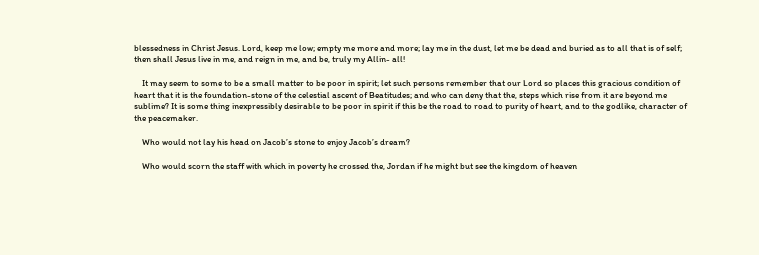blessedness in Christ Jesus. Lord, keep me low; empty me more and more; lay me in the dust, let me be dead and buried as to all that is of self; then shall Jesus live in me, and reign in me, and be, truly my Allin- all!

    It may seem to some to be a small matter to be poor in spirit; let such persons remember that our Lord so places this gracious condition of heart that it is the foundation-stone of the celestial ascent of Beatitudes; and who can deny that the, steps which rise from it are beyond me sublime? It is some thing inexpressibly desirable to be poor in spirit if this be the road to road to purity of heart, and to the godlike, character of the peacemaker.

    Who would not lay his head on Jacob’s stone to enjoy Jacob’s dream?

    Who would scorn the staff with which in poverty he crossed the, Jordan if he might but see the kingdom of heaven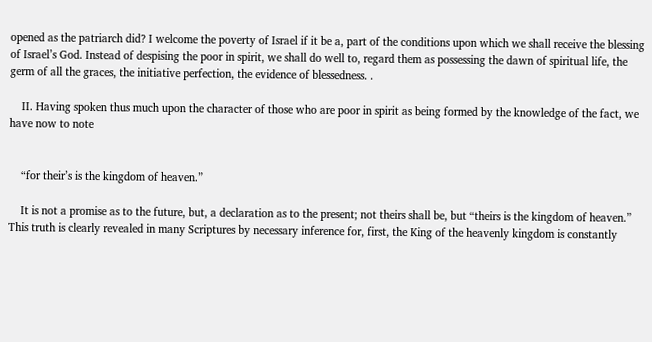opened as the patriarch did? I welcome the poverty of Israel if it be a, part of the conditions upon which we shall receive the blessing of Israel’s God. Instead of despising the poor in spirit, we shall do well to, regard them as possessing the dawn of spiritual life, the germ of all the graces, the initiative perfection, the evidence of blessedness. .

    II. Having spoken thus much upon the character of those who are poor in spirit as being formed by the knowledge of the fact, we have now to note


    “for their’s is the kingdom of heaven.”

    It is not a promise as to the future, but, a declaration as to the present; not theirs shall be, but “theirs is the kingdom of heaven.” This truth is clearly revealed in many Scriptures by necessary inference for, first, the King of the heavenly kingdom is constantly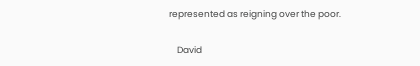represented as reigning over the poor.

    David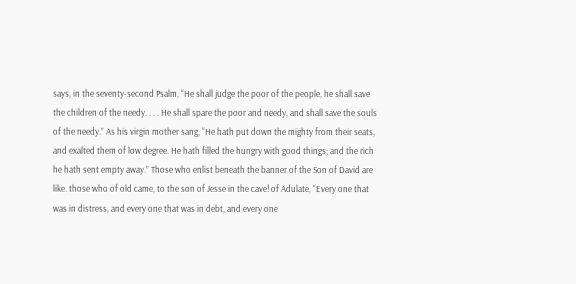says, in the seventy-second Psalm, “He shall judge the poor of the people, he shall save the children of the needy. . . . He shall spare the poor and needy, and shall save the souls of the needy.” As his virgin mother sang, “He hath put down the mighty from their seats, and exalted them of low degree. He hath filled the hungry with good things; and the rich he hath sent empty away.” Those who enlist beneath the banner of the Son of David are like. those who of old came, to the son of Jesse in the cave! of Adulate, “Every one that was in distress, and every one that was in debt, and every one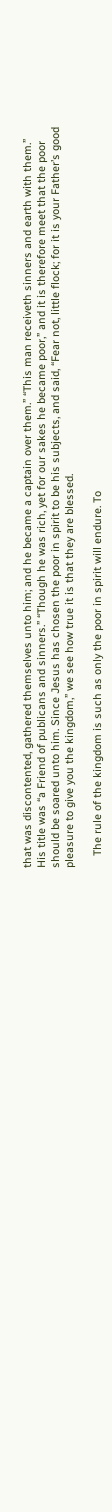that was discontented, gathered themselves unto him; and he became a captain over them.” “This man receiveth sinners and earth with them.” His title was “a Friend of publicans and sinners.” “Though he was rich, yet for our sakes he became poor,” and it is therefore meet that the poor should be soared unto him. Since Jesus has chosen the poor in spirit to be his subjects, and said, “Fear not, little flock; for it is your Father’s good pleasure to give you the kingdom,” we see how true it is that they are blessed.

    The rule of the kingdom is such as only the poor in spirit will endure. To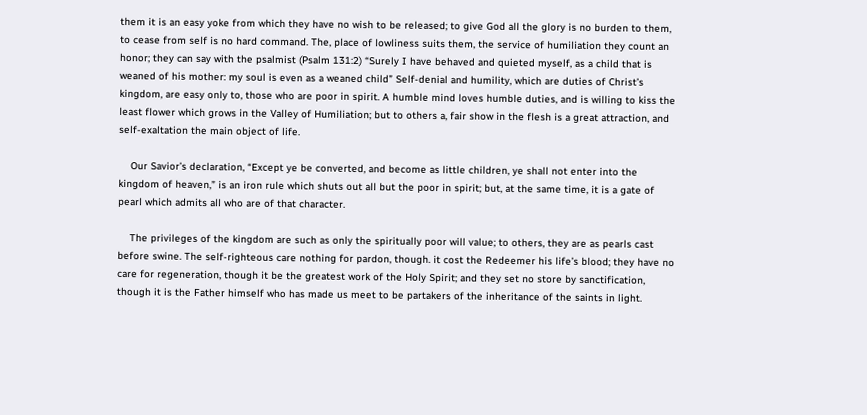them it is an easy yoke from which they have no wish to be released; to give God all the glory is no burden to them, to cease from self is no hard command. The, place of lowliness suits them, the service of humiliation they count an honor; they can say with the psalmist (Psalm 131:2) “Surely I have behaved and quieted myself, as a child that is weaned of his mother: my soul is even as a weaned child” Self-denial and humility, which are duties of Christ’s kingdom, are easy only to, those who are poor in spirit. A humble mind loves humble duties, and is willing to kiss the least flower which grows in the Valley of Humiliation; but to others a, fair show in the flesh is a great attraction, and self-exaltation the main object of life.

    Our Savior’s declaration, “Except ye be converted, and become as little children, ye shall not enter into the kingdom of heaven,” is an iron rule which shuts out all but the poor in spirit; but, at the same time, it is a gate of pearl which admits all who are of that character.

    The privileges of the kingdom are such as only the spiritually poor will value; to others, they are as pearls cast before swine. The self-righteous care nothing for pardon, though. it cost the Redeemer his life’s blood; they have no care for regeneration, though it be the greatest work of the Holy Spirit; and they set no store by sanctification, though it is the Father himself who has made us meet to be partakers of the inheritance of the saints in light.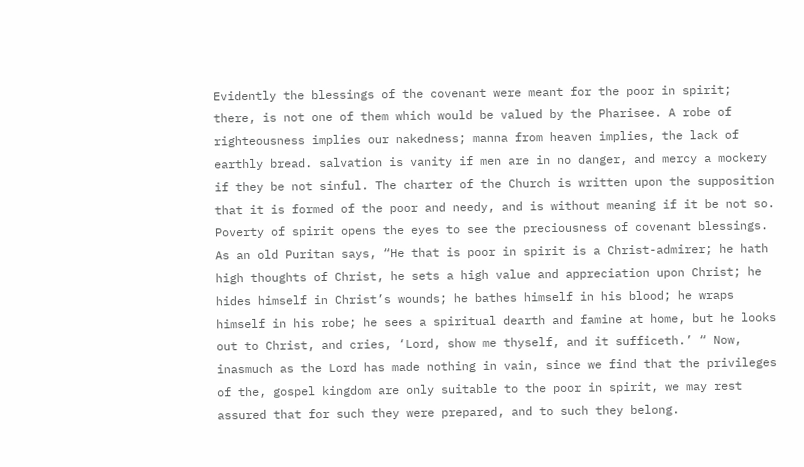Evidently the blessings of the covenant were meant for the poor in spirit; there, is not one of them which would be valued by the Pharisee. A robe of righteousness implies our nakedness; manna from heaven implies, the lack of earthly bread. salvation is vanity if men are in no danger, and mercy a mockery if they be not sinful. The charter of the Church is written upon the supposition that it is formed of the poor and needy, and is without meaning if it be not so. Poverty of spirit opens the eyes to see the preciousness of covenant blessings. As an old Puritan says, “He that is poor in spirit is a Christ-admirer; he hath high thoughts of Christ, he sets a high value and appreciation upon Christ; he hides himself in Christ’s wounds; he bathes himself in his blood; he wraps himself in his robe; he sees a spiritual dearth and famine at home, but he looks out to Christ, and cries, ‘Lord, show me thyself, and it sufficeth.’ “ Now, inasmuch as the Lord has made nothing in vain, since we find that the privileges of the, gospel kingdom are only suitable to the poor in spirit, we may rest assured that for such they were prepared, and to such they belong.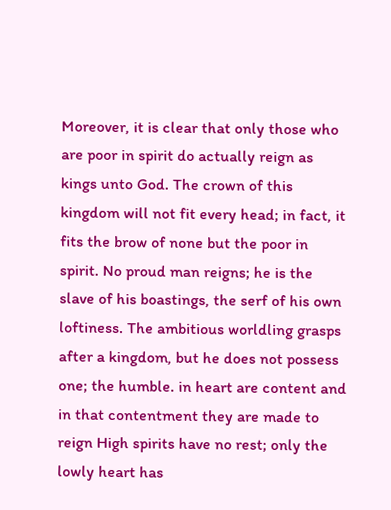Moreover, it is clear that only those who are poor in spirit do actually reign as kings unto God. The crown of this kingdom will not fit every head; in fact, it fits the brow of none but the poor in spirit. No proud man reigns; he is the slave of his boastings, the serf of his own loftiness. The ambitious worldling grasps after a kingdom, but he does not possess one; the humble. in heart are content and in that contentment they are made to reign High spirits have no rest; only the lowly heart has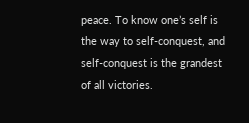peace. To know one’s self is the way to self-conquest, and self-conquest is the grandest of all victories.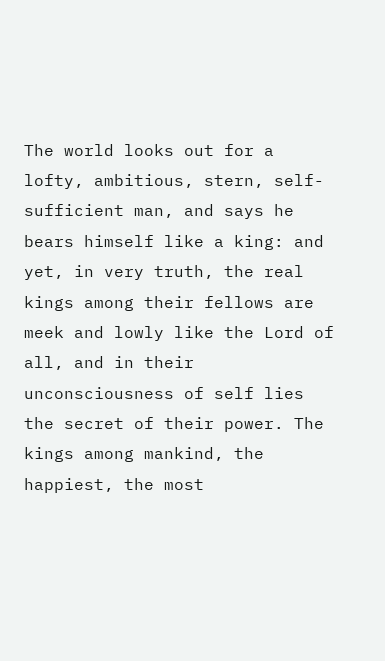The world looks out for a lofty, ambitious, stern, self-sufficient man, and says he bears himself like a king: and yet, in very truth, the real kings among their fellows are meek and lowly like the Lord of all, and in their unconsciousness of self lies the secret of their power. The kings among mankind, the happiest, the most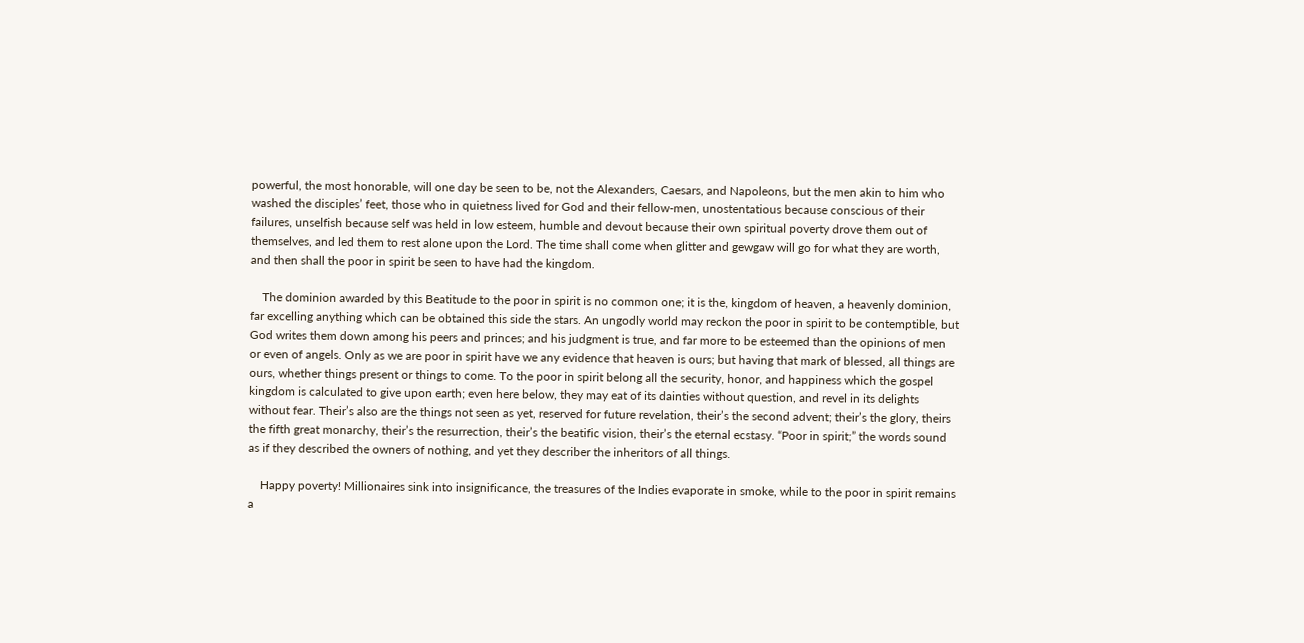powerful, the most honorable, will one day be seen to be, not the Alexanders, Caesars, and Napoleons, but the men akin to him who washed the disciples’ feet, those who in quietness lived for God and their fellow-men, unostentatious because conscious of their failures, unselfish because self was held in low esteem, humble and devout because their own spiritual poverty drove them out of themselves, and led them to rest alone upon the Lord. The time shall come when glitter and gewgaw will go for what they are worth, and then shall the poor in spirit be seen to have had the kingdom.

    The dominion awarded by this Beatitude to the poor in spirit is no common one; it is the, kingdom of heaven, a heavenly dominion, far excelling anything which can be obtained this side the stars. An ungodly world may reckon the poor in spirit to be contemptible, but God writes them down among his peers and princes; and his judgment is true, and far more to be esteemed than the opinions of men or even of angels. Only as we are poor in spirit have we any evidence that heaven is ours; but having that mark of blessed, all things are ours, whether things present or things to come. To the poor in spirit belong all the security, honor, and happiness which the gospel kingdom is calculated to give upon earth; even here below, they may eat of its dainties without question, and revel in its delights without fear. Their’s also are the things not seen as yet, reserved for future revelation, their’s the second advent; their’s the glory, theirs the fifth great monarchy, their’s the resurrection, their’s the beatific vision, their’s the eternal ecstasy. “Poor in spirit;” the words sound as if they described the owners of nothing, and yet they describer the inheritors of all things.

    Happy poverty! Millionaires sink into insignificance, the treasures of the Indies evaporate in smoke, while to the poor in spirit remains a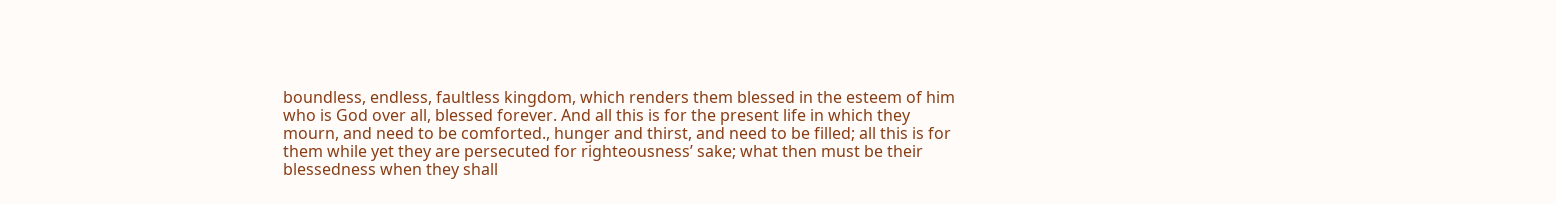boundless, endless, faultless kingdom, which renders them blessed in the esteem of him who is God over all, blessed forever. And all this is for the present life in which they mourn, and need to be comforted., hunger and thirst, and need to be filled; all this is for them while yet they are persecuted for righteousness’ sake; what then must be their blessedness when they shall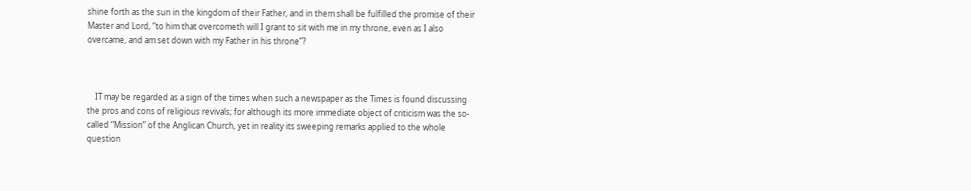shine forth as the sun in the kingdom of their Father, and in them shall be fulfilled the promise of their Master and Lord, “to him that overcometh will I grant to sit with me in my throne, even as I also overcame, and am set down with my Father in his throne”?



    IT may be regarded as a sign of the times when such a newspaper as the Times is found discussing the pros and cons of religious revivals; for although its more immediate object of criticism was the so-called “Mission” of the Anglican Church, yet in reality its sweeping remarks applied to the whole question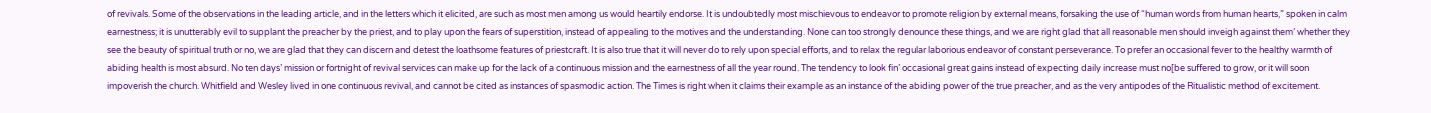of revivals. Some of the observations in the leading article, and in the letters which it elicited, are such as most men among us would heartily endorse. It is undoubtedly most mischievous to endeavor to promote religion by external means, forsaking the use of “human words from human hearts,” spoken in calm earnestness; it is unutterably evil to supplant the preacher by the priest, and to play upon the fears of superstition, instead of appealing to the motives and the understanding. None can too strongly denounce these things, and we are right glad that all reasonable men should inveigh against them’ whether they see the beauty of spiritual truth or no, we are glad that they can discern and detest the loathsome features of priestcraft. It is also true that it will never do to rely upon special efforts, and to relax the regular laborious endeavor of constant perseverance. To prefer an occasional fever to the healthy warmth of abiding health is most absurd. No ten days’ mission or fortnight of revival services can make up for the lack of a continuous mission and the earnestness of all the year round. The tendency to look fin’ occasional great gains instead of expecting daily increase must no[be suffered to grow, or it will soon impoverish the church. Whitfield and Wesley lived in one continuous revival, and cannot be cited as instances of spasmodic action. The Times is right when it claims their example as an instance of the abiding power of the true preacher, and as the very antipodes of the Ritualistic method of excitement.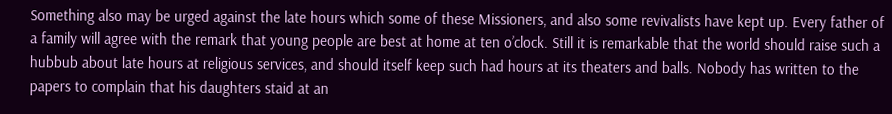Something also may be urged against the late hours which some of these Missioners, and also some revivalists have kept up. Every father of a family will agree with the remark that young people are best at home at ten o’clock. Still it is remarkable that the world should raise such a hubbub about late hours at religious services, and should itself keep such had hours at its theaters and balls. Nobody has written to the papers to complain that his daughters staid at an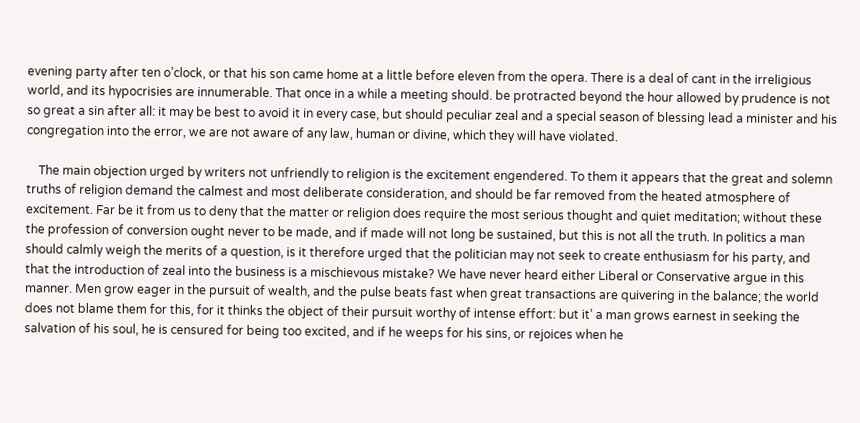evening party after ten o’clock, or that his son came home at a little before eleven from the opera. There is a deal of cant in the irreligious world, and its hypocrisies are innumerable. That once in a while a meeting should. be protracted beyond the hour allowed by prudence is not so great a sin after all: it may be best to avoid it in every case, but should peculiar zeal and a special season of blessing lead a minister and his congregation into the error, we are not aware of any law, human or divine, which they will have violated.

    The main objection urged by writers not unfriendly to religion is the excitement engendered. To them it appears that the great and solemn truths of religion demand the calmest and most deliberate consideration, and should be far removed from the heated atmosphere of excitement. Far be it from us to deny that the matter or religion does require the most serious thought and quiet meditation; without these the profession of conversion ought never to be made, and if made will not long be sustained, but this is not all the truth. In politics a man should calmly weigh the merits of a question, is it therefore urged that the politician may not seek to create enthusiasm for his party, and that the introduction of zeal into the business is a mischievous mistake? We have never heard either Liberal or Conservative argue in this manner. Men grow eager in the pursuit of wealth, and the pulse beats fast when great transactions are quivering in the balance; the world does not blame them for this, for it thinks the object of their pursuit worthy of intense effort: but it’ a man grows earnest in seeking the salvation of his soul, he is censured for being too excited, and if he weeps for his sins, or rejoices when he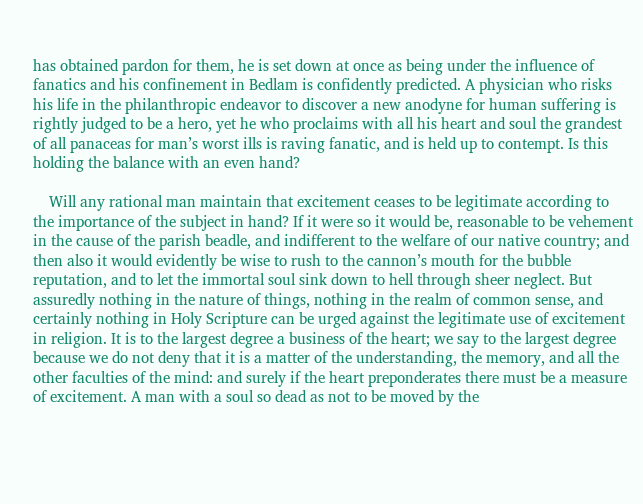has obtained pardon for them, he is set down at once as being under the influence of fanatics and his confinement in Bedlam is confidently predicted. A physician who risks his life in the philanthropic endeavor to discover a new anodyne for human suffering is rightly judged to be a hero, yet he who proclaims with all his heart and soul the grandest of all panaceas for man’s worst ills is raving fanatic, and is held up to contempt. Is this holding the balance with an even hand?

    Will any rational man maintain that excitement ceases to be legitimate according to the importance of the subject in hand? If it were so it would be, reasonable to be vehement in the cause of the parish beadle, and indifferent to the welfare of our native country; and then also it would evidently be wise to rush to the cannon’s mouth for the bubble reputation, and to let the immortal soul sink down to hell through sheer neglect. But assuredly nothing in the nature of things, nothing in the realm of common sense, and certainly nothing in Holy Scripture can be urged against the legitimate use of excitement in religion. It is to the largest degree a business of the heart; we say to the largest degree because we do not deny that it is a matter of the understanding, the memory, and all the other faculties of the mind: and surely if the heart preponderates there must be a measure of excitement. A man with a soul so dead as not to be moved by the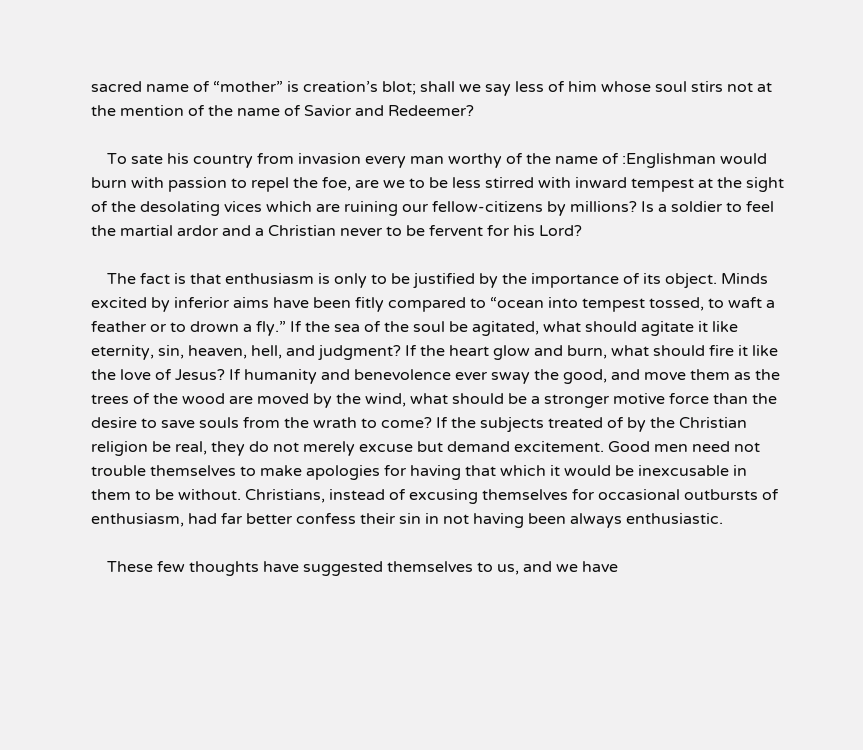sacred name of “mother” is creation’s blot; shall we say less of him whose soul stirs not at the mention of the name of Savior and Redeemer?

    To sate his country from invasion every man worthy of the name of :Englishman would burn with passion to repel the foe, are we to be less stirred with inward tempest at the sight of the desolating vices which are ruining our fellow-citizens by millions? Is a soldier to feel the martial ardor and a Christian never to be fervent for his Lord?

    The fact is that enthusiasm is only to be justified by the importance of its object. Minds excited by inferior aims have been fitly compared to “ocean into tempest tossed, to waft a feather or to drown a fly.” If the sea of the soul be agitated, what should agitate it like eternity, sin, heaven, hell, and judgment? If the heart glow and burn, what should fire it like the love of Jesus? If humanity and benevolence ever sway the good, and move them as the trees of the wood are moved by the wind, what should be a stronger motive force than the desire to save souls from the wrath to come? If the subjects treated of by the Christian religion be real, they do not merely excuse but demand excitement. Good men need not trouble themselves to make apologies for having that which it would be inexcusable in them to be without. Christians, instead of excusing themselves for occasional outbursts of enthusiasm, had far better confess their sin in not having been always enthusiastic.

    These few thoughts have suggested themselves to us, and we have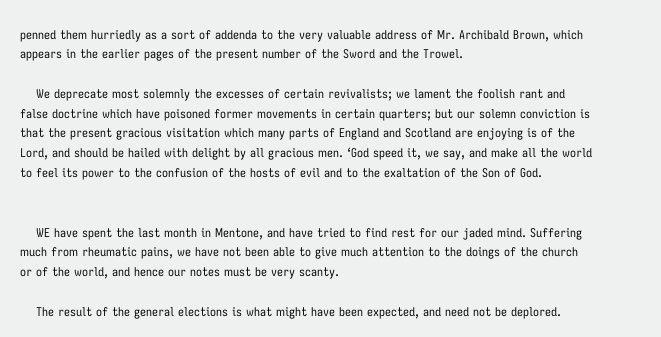penned them hurriedly as a sort of addenda to the very valuable address of Mr. Archibald Brown, which appears in the earlier pages of the present number of the Sword and the Trowel.

    We deprecate most solemnly the excesses of certain revivalists; we lament the foolish rant and false doctrine which have poisoned former movements in certain quarters; but our solemn conviction is that the present gracious visitation which many parts of England and Scotland are enjoying is of the Lord, and should be hailed with delight by all gracious men. ‘God speed it, we say, and make all the world to feel its power to the confusion of the hosts of evil and to the exaltation of the Son of God.


    WE have spent the last month in Mentone, and have tried to find rest for our jaded mind. Suffering much from rheumatic pains, we have not been able to give much attention to the doings of the church or of the world, and hence our notes must be very scanty.

    The result of the general elections is what might have been expected, and need not be deplored.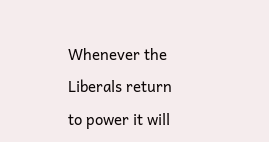Whenever the Liberals return to power it will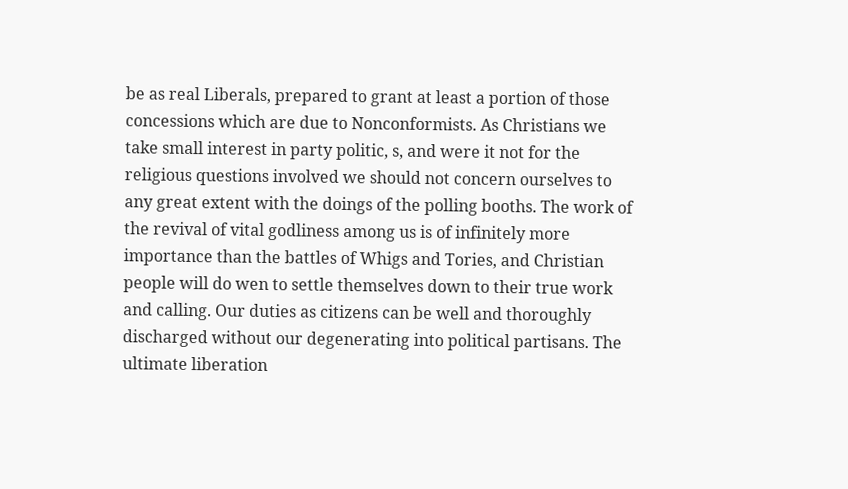be as real Liberals, prepared to grant at least a portion of those concessions which are due to Nonconformists. As Christians we take small interest in party politic, s, and were it not for the religious questions involved we should not concern ourselves to any great extent with the doings of the polling booths. The work of the revival of vital godliness among us is of infinitely more importance than the battles of Whigs and Tories, and Christian people will do wen to settle themselves down to their true work and calling. Our duties as citizens can be well and thoroughly discharged without our degenerating into political partisans. The ultimate liberation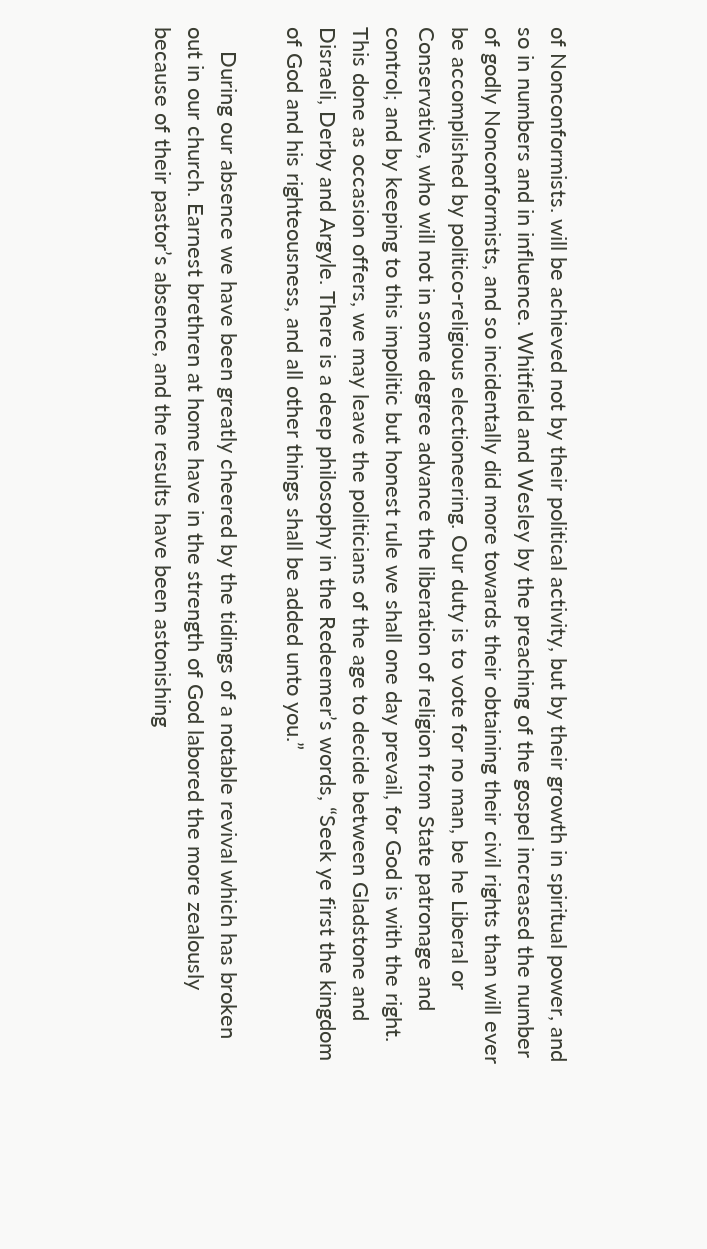of Nonconformists. will be achieved not by their political activity, but by their growth in spiritual power, and so in numbers and in influence. Whitfield and Wesley by the preaching of the gospel increased the number of godly Nonconformists, and so incidentally did more towards their obtaining their civil rights than will ever be accomplished by politico-religious electioneering. Our duty is to vote for no man, be he Liberal or Conservative, who will not in some degree advance the liberation of religion from State patronage and control; and by keeping to this impolitic but honest rule we shall one day prevail, for God is with the right. This done as occasion offers, we may leave the politicians of the age to decide between Gladstone and Disraeli, Derby and Argyle. There is a deep philosophy in the Redeemer’s words, “Seek ye first the kingdom of God and his righteousness, and all other things shall be added unto you.”

    During our absence we have been greatly cheered by the tidings of a notable revival which has broken out in our church. Earnest brethren at home have in the strength of God labored the more zealously because of their pastor’s absence, and the results have been astonishing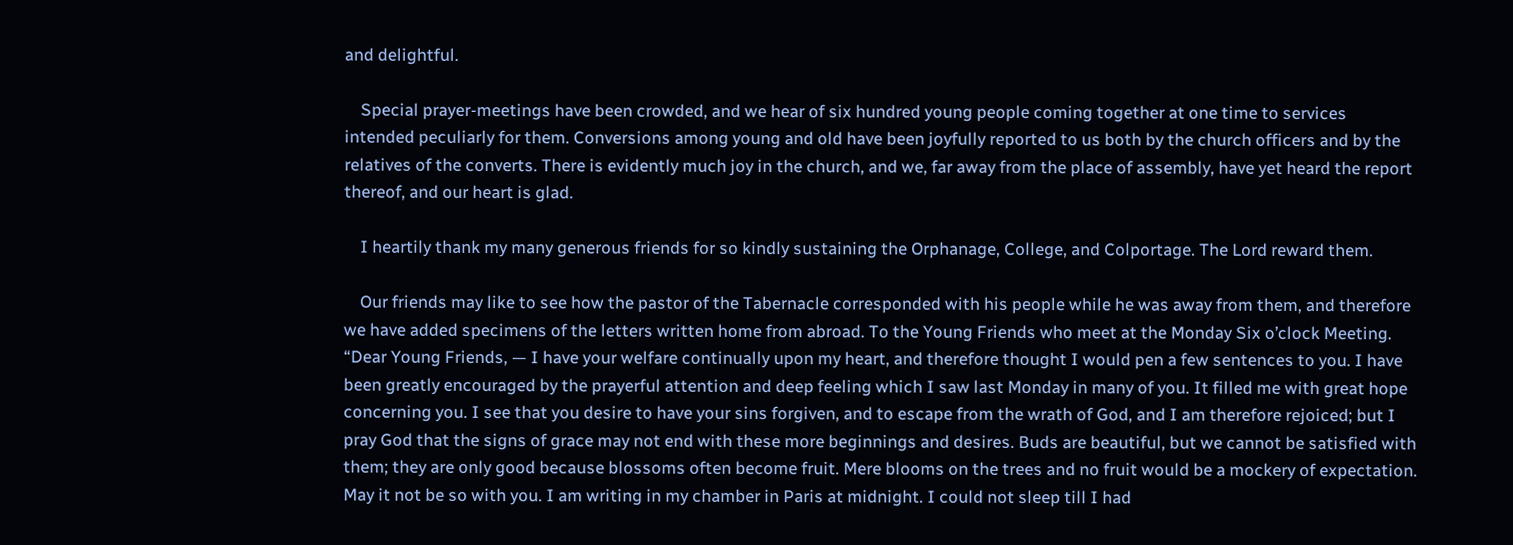and delightful.

    Special prayer-meetings have been crowded, and we hear of six hundred young people coming together at one time to services intended peculiarly for them. Conversions among young and old have been joyfully reported to us both by the church officers and by the relatives of the converts. There is evidently much joy in the church, and we, far away from the place of assembly, have yet heard the report thereof, and our heart is glad.

    I heartily thank my many generous friends for so kindly sustaining the Orphanage, College, and Colportage. The Lord reward them.

    Our friends may like to see how the pastor of the Tabernacle corresponded with his people while he was away from them, and therefore we have added specimens of the letters written home from abroad. To the Young Friends who meet at the Monday Six o’clock Meeting. “Dear Young Friends, — I have your welfare continually upon my heart, and therefore thought I would pen a few sentences to you. I have been greatly encouraged by the prayerful attention and deep feeling which I saw last Monday in many of you. It filled me with great hope concerning you. I see that you desire to have your sins forgiven, and to escape from the wrath of God, and I am therefore rejoiced; but I pray God that the signs of grace may not end with these more beginnings and desires. Buds are beautiful, but we cannot be satisfied with them; they are only good because blossoms often become fruit. Mere blooms on the trees and no fruit would be a mockery of expectation. May it not be so with you. I am writing in my chamber in Paris at midnight. I could not sleep till I had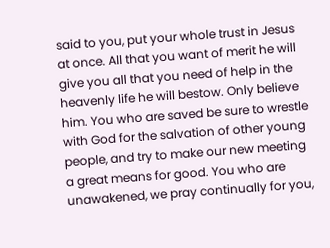said to you, put your whole trust in Jesus at once. All that you want of merit he will give you all that you need of help in the heavenly life he will bestow. Only believe him. You who are saved be sure to wrestle with God for the salvation of other young people, and try to make our new meeting a great means for good. You who are unawakened, we pray continually for you,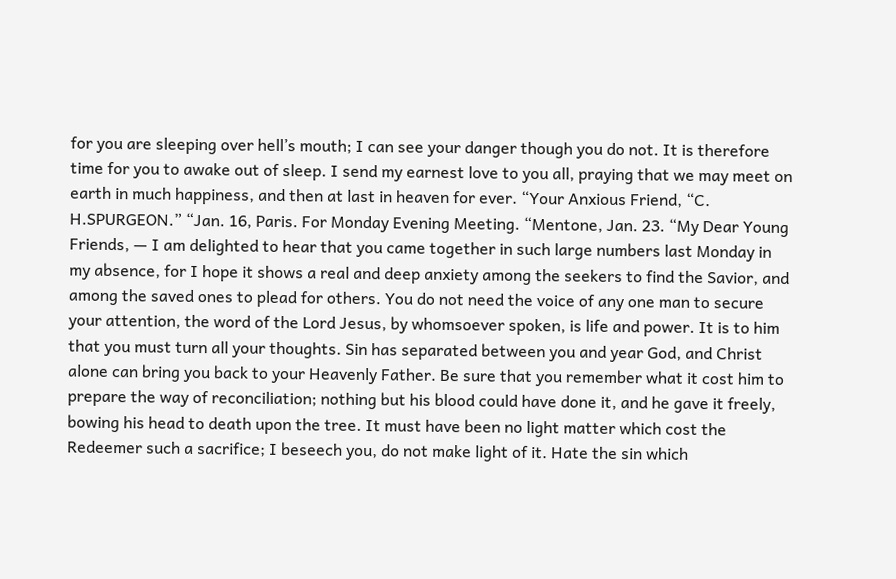for you are sleeping over hell’s mouth; I can see your danger though you do not. It is therefore time for you to awake out of sleep. I send my earnest love to you all, praying that we may meet on earth in much happiness, and then at last in heaven for ever. “Your Anxious Friend, “C. H.SPURGEON.” “Jan. 16, Paris. For Monday Evening Meeting. “Mentone, Jan. 23. “My Dear Young Friends, — I am delighted to hear that you came together in such large numbers last Monday in my absence, for I hope it shows a real and deep anxiety among the seekers to find the Savior, and among the saved ones to plead for others. You do not need the voice of any one man to secure your attention, the word of the Lord Jesus, by whomsoever spoken, is life and power. It is to him that you must turn all your thoughts. Sin has separated between you and year God, and Christ alone can bring you back to your Heavenly Father. Be sure that you remember what it cost him to prepare the way of reconciliation; nothing but his blood could have done it, and he gave it freely, bowing his head to death upon the tree. It must have been no light matter which cost the Redeemer such a sacrifice; I beseech you, do not make light of it. Hate the sin which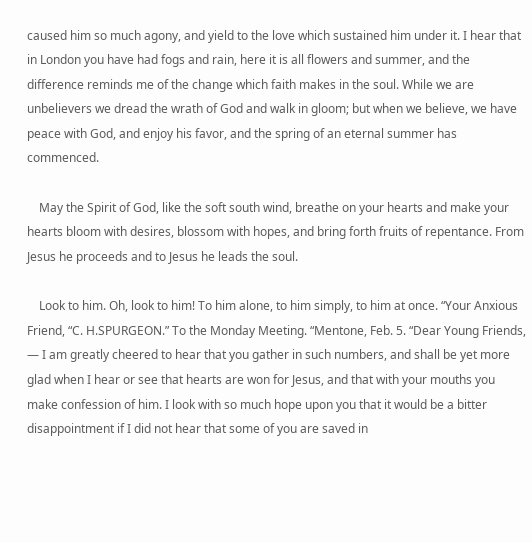caused him so much agony, and yield to the love which sustained him under it. I hear that in London you have had fogs and rain, here it is all flowers and summer, and the difference reminds me of the change which faith makes in the soul. While we are unbelievers we dread the wrath of God and walk in gloom; but when we believe, we have peace with God, and enjoy his favor, and the spring of an eternal summer has commenced.

    May the Spirit of God, like the soft south wind, breathe on your hearts and make your hearts bloom with desires, blossom with hopes, and bring forth fruits of repentance. From Jesus he proceeds and to Jesus he leads the soul.

    Look to him. Oh, look to him! To him alone, to him simply, to him at once. “Your Anxious Friend, “C. H.SPURGEON.” To the Monday Meeting. “Mentone, Feb. 5. “Dear Young Friends, — I am greatly cheered to hear that you gather in such numbers, and shall be yet more glad when I hear or see that hearts are won for Jesus, and that with your mouths you make confession of him. I look with so much hope upon you that it would be a bitter disappointment if I did not hear that some of you are saved in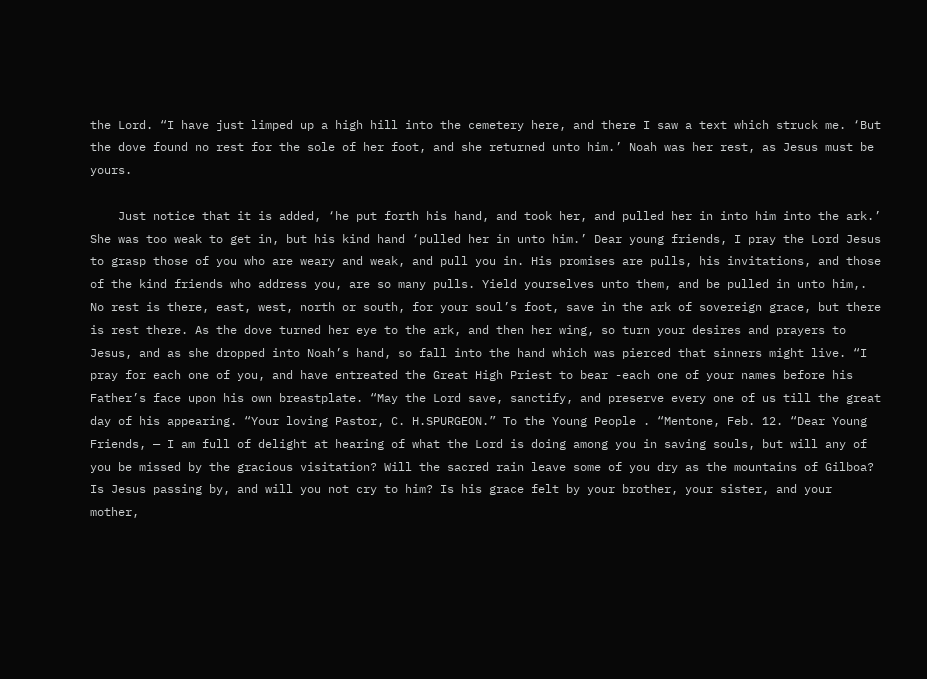the Lord. “I have just limped up a high hill into the cemetery here, and there I saw a text which struck me. ‘But the dove found no rest for the sole of her foot, and she returned unto him.’ Noah was her rest, as Jesus must be yours.

    Just notice that it is added, ‘he put forth his hand, and took her, and pulled her in into him into the ark.’ She was too weak to get in, but his kind hand ‘pulled her in unto him.’ Dear young friends, I pray the Lord Jesus to grasp those of you who are weary and weak, and pull you in. His promises are pulls, his invitations, and those of the kind friends who address you, are so many pulls. Yield yourselves unto them, and be pulled in unto him,. No rest is there, east, west, north or south, for your soul’s foot, save in the ark of sovereign grace, but there is rest there. As the dove turned her eye to the ark, and then her wing, so turn your desires and prayers to Jesus, and as she dropped into Noah’s hand, so fall into the hand which was pierced that sinners might live. “I pray for each one of you, and have entreated the Great High Priest to bear -each one of your names before his Father’s face upon his own breastplate. “May the Lord save, sanctify, and preserve every one of us till the great day of his appearing. “Your loving Pastor, C. H.SPURGEON.” To the Young People . “Mentone, Feb. 12. “Dear Young Friends, — I am full of delight at hearing of what the Lord is doing among you in saving souls, but will any of you be missed by the gracious visitation? Will the sacred rain leave some of you dry as the mountains of Gilboa? Is Jesus passing by, and will you not cry to him? Is his grace felt by your brother, your sister, and your mother,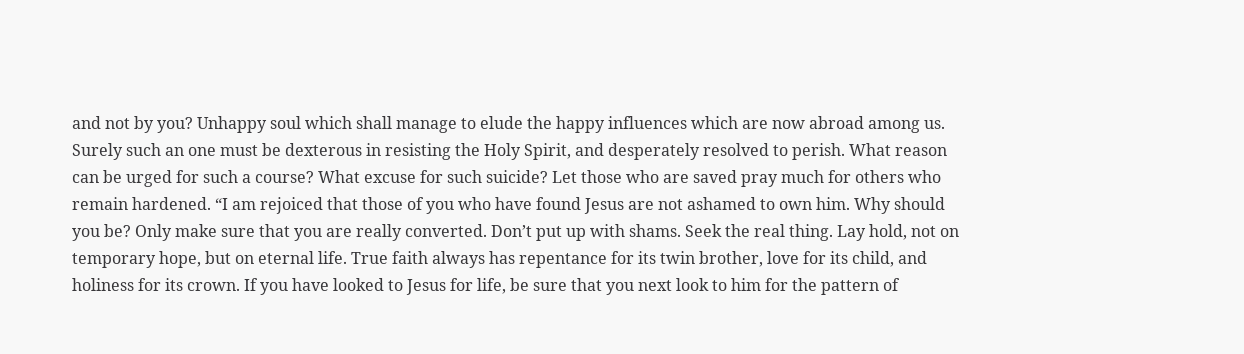and not by you? Unhappy soul which shall manage to elude the happy influences which are now abroad among us. Surely such an one must be dexterous in resisting the Holy Spirit, and desperately resolved to perish. What reason can be urged for such a course? What excuse for such suicide? Let those who are saved pray much for others who remain hardened. “I am rejoiced that those of you who have found Jesus are not ashamed to own him. Why should you be? Only make sure that you are really converted. Don’t put up with shams. Seek the real thing. Lay hold, not on temporary hope, but on eternal life. True faith always has repentance for its twin brother, love for its child, and holiness for its crown. If you have looked to Jesus for life, be sure that you next look to him for the pattern of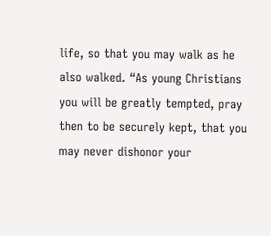life, so that you may walk as he also walked. “As young Christians you will be greatly tempted, pray then to be securely kept, that you may never dishonor your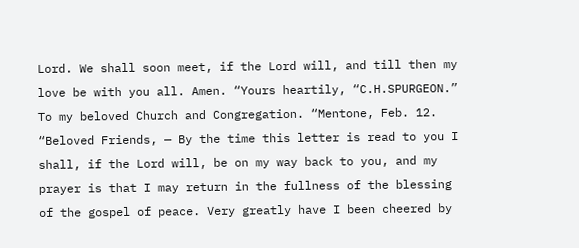Lord. We shall soon meet, if the Lord will, and till then my love be with you all. Amen. “Yours heartily, “C.H.SPURGEON.” To my beloved Church and Congregation. “Mentone, Feb. 12. “Beloved Friends, — By the time this letter is read to you I shall, if the Lord will, be on my way back to you, and my prayer is that I may return in the fullness of the blessing of the gospel of peace. Very greatly have I been cheered by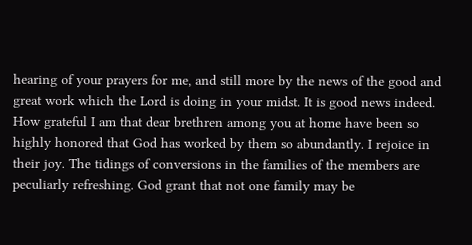hearing of your prayers for me, and still more by the news of the good and great work which the Lord is doing in your midst. It is good news indeed. How grateful I am that dear brethren among you at home have been so highly honored that God has worked by them so abundantly. I rejoice in their joy. The tidings of conversions in the families of the members are peculiarly refreshing. God grant that not one family may be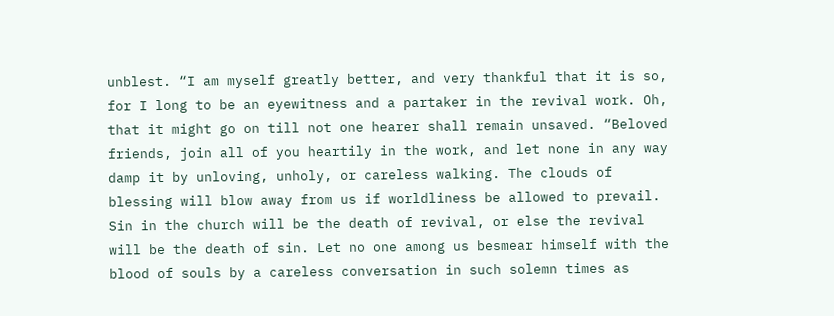unblest. “I am myself greatly better, and very thankful that it is so, for I long to be an eyewitness and a partaker in the revival work. Oh, that it might go on till not one hearer shall remain unsaved. “Beloved friends, join all of you heartily in the work, and let none in any way damp it by unloving, unholy, or careless walking. The clouds of blessing will blow away from us if worldliness be allowed to prevail. Sin in the church will be the death of revival, or else the revival will be the death of sin. Let no one among us besmear himself with the blood of souls by a careless conversation in such solemn times as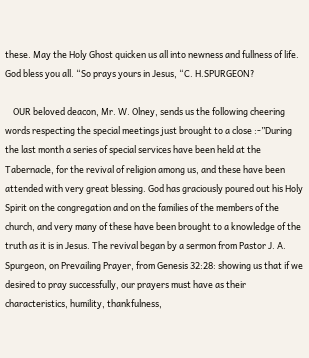these. May the Holy Ghost quicken us all into newness and fullness of life. God bless you all. “So prays yours in Jesus, “C. H.SPURGEON?

    OUR beloved deacon, Mr. W. Olney, sends us the following cheering words respecting the special meetings just brought to a close :-”During the last month a series of special services have been held at the Tabernacle, for the revival of religion among us, and these have been attended with very great blessing. God has graciously poured out his Holy Spirit on the congregation and on the families of the members of the church, and very many of these have been brought to a knowledge of the truth as it is in Jesus. The revival began by a sermon from Pastor J. A. Spurgeon, on Prevailing Prayer, from Genesis 32:28: showing us that if we desired to pray successfully, our prayers must have as their characteristics, humility, thankfulness,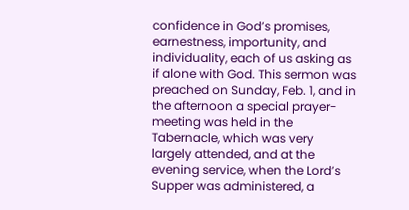confidence in God’s promises, earnestness, importunity, and individuality, each of us asking as if alone with God. This sermon was preached on Sunday, Feb. 1, and in the afternoon a special prayer-meeting was held in the Tabernacle, which was very largely attended, and at the evening service, when the Lord’s Supper was administered, a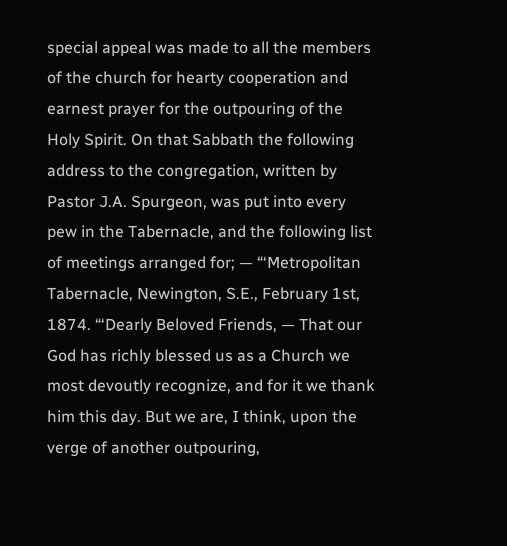special appeal was made to all the members of the church for hearty cooperation and earnest prayer for the outpouring of the Holy Spirit. On that Sabbath the following address to the congregation, written by Pastor J.A. Spurgeon, was put into every pew in the Tabernacle, and the following list of meetings arranged for; — “‘Metropolitan Tabernacle, Newington, S.E., February 1st, 1874. “‘Dearly Beloved Friends, — That our God has richly blessed us as a Church we most devoutly recognize, and for it we thank him this day. But we are, I think, upon the verge of another outpouring,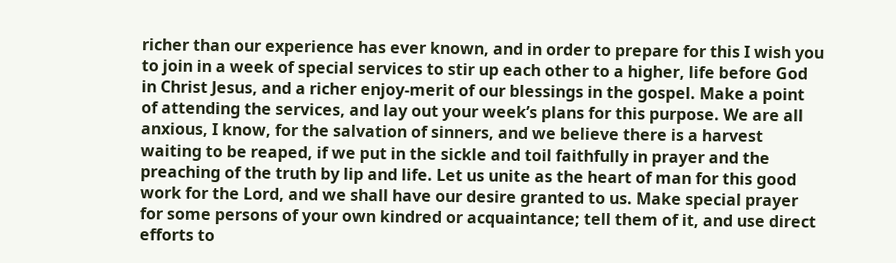richer than our experience has ever known, and in order to prepare for this I wish you to join in a week of special services to stir up each other to a higher, life before God in Christ Jesus, and a richer enjoy-merit of our blessings in the gospel. Make a point of attending the services, and lay out your week’s plans for this purpose. We are all anxious, I know, for the salvation of sinners, and we believe there is a harvest waiting to be reaped, if we put in the sickle and toil faithfully in prayer and the preaching of the truth by lip and life. Let us unite as the heart of man for this good work for the Lord, and we shall have our desire granted to us. Make special prayer for some persons of your own kindred or acquaintance; tell them of it, and use direct efforts to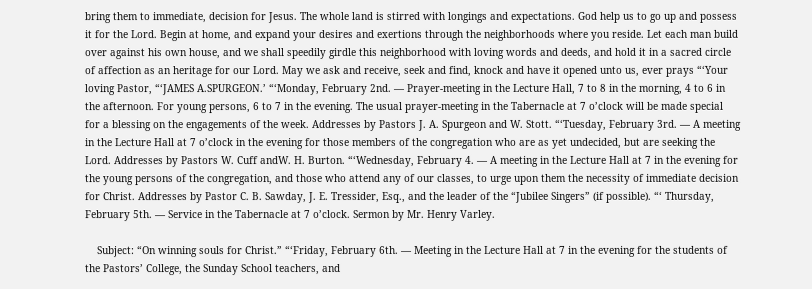bring them to immediate, decision for Jesus. The whole land is stirred with longings and expectations. God help us to go up and possess it for the Lord. Begin at home, and expand your desires and exertions through the neighborhoods where you reside. Let each man build over against his own house, and we shall speedily girdle this neighborhood with loving words and deeds, and hold it in a sacred circle of affection as an heritage for our Lord. May we ask and receive, seek and find, knock and have it opened unto us, ever prays “‘Your loving Pastor, “‘JAMES A.SPURGEON.’ “‘Monday, February 2nd. — Prayer-meeting in the Lecture Hall, 7 to 8 in the morning, 4 to 6 in the afternoon. For young persons, 6 to 7 in the evening. The usual prayer-meeting in the Tabernacle at 7 o’clock will be made special for a blessing on the engagements of the week. Addresses by Pastors J. A. Spurgeon and W. Stott. “‘Tuesday, February 3rd. — A meeting in the Lecture Hall at 7 o’clock in the evening for those members of the congregation who are as yet undecided, but are seeking the Lord. Addresses by Pastors W. Cuff andW. H. Burton. “‘Wednesday, February 4. — A meeting in the Lecture Hall at 7 in the evening for the young persons of the congregation, and those who attend any of our classes, to urge upon them the necessity of immediate decision for Christ. Addresses by Pastor C. B. Sawday, J. E. Tressider, Esq., and the leader of the “Jubilee Singers” (if possible). “‘ Thursday, February 5th. — Service in the Tabernacle at 7 o’clock. Sermon by Mr. Henry Varley.

    Subject: “On winning souls for Christ.” “‘Friday, February 6th. — Meeting in the Lecture Hall at 7 in the evening for the students of the Pastors’ College, the Sunday School teachers, and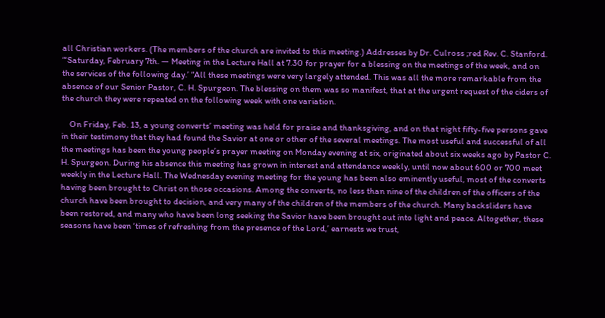all Christian workers. (The members of the church are invited to this meeting.) Addresses by Dr. Culross ;red Rev. C. Stanford. “‘Saturday, February 7th. — Meeting in the Lecture Hall at 7.30 for prayer for a blessing on the meetings of the week, and on the services of the following day.’ “All these meetings were very largely attended. This was all the more remarkable from the absence of our Senior Pastor, C. H. Spurgeon. The blessing on them was so manifest, that at the urgent request of the ciders of the church they were repeated on the following week with one variation.

    On Friday, Feb. 13, a young converts’ meeting was held for praise and thanksgiving, and on that night fifty-five persons gave in their testimony that they had found the Savior at one or other of the several meetings. The most useful and successful of all the meetings has been the young people’s prayer meeting on Monday evening at six, originated about six weeks ago by Pastor C. H. Spurgeon. During his absence this meeting has grown in interest and attendance weekly, until now about 600 or 700 meet weekly in the Lecture Hall. The Wednesday evening meeting for the young has been also eminently useful, most of the converts having been brought to Christ on those occasions. Among the converts, no less than nine of the children of the officers of the church have been brought to decision, and very many of the children of the members of the church. Many backsliders have been restored, and many who have been long seeking the Savior have been brought out into light and peace. Altogether, these seasons have been ‘times of refreshing from the presence of the Lord,’ earnests we trust,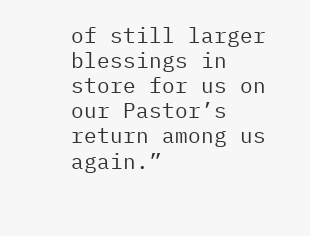of still larger blessings in store for us on our Pastor’s return among us again.”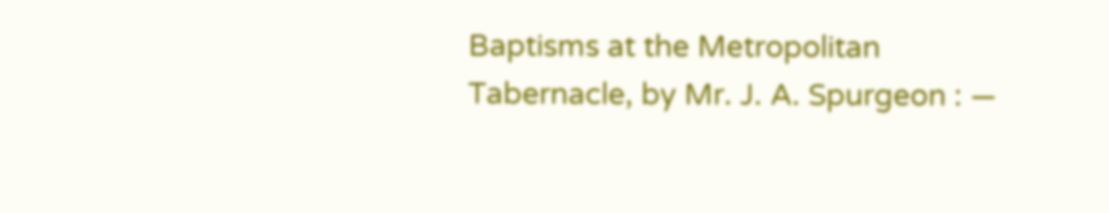Baptisms at the Metropolitan Tabernacle, by Mr. J. A. Spurgeon : —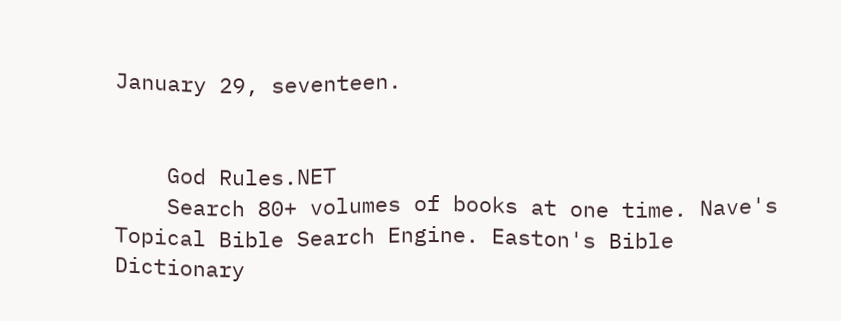January 29, seventeen.


    God Rules.NET
    Search 80+ volumes of books at one time. Nave's Topical Bible Search Engine. Easton's Bible Dictionary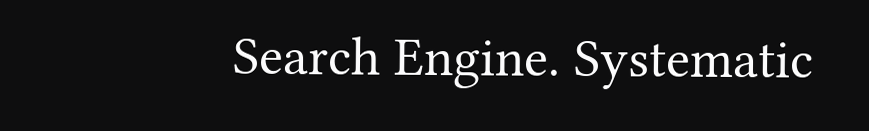Search Engine. Systematic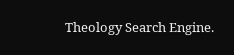Theology Search Engine.